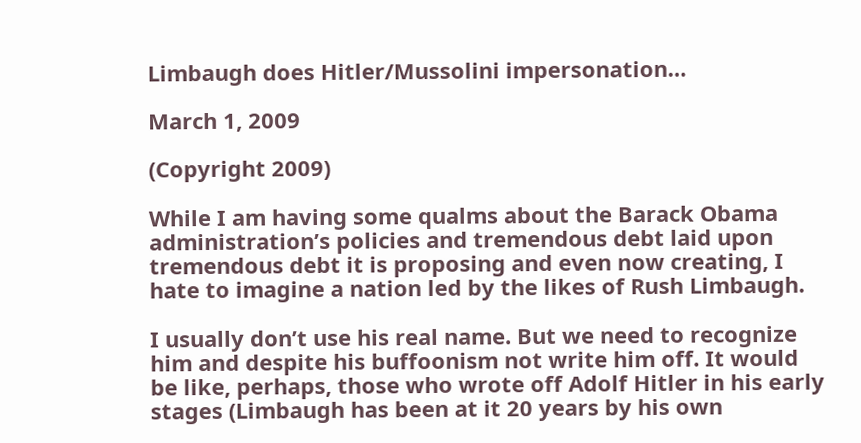Limbaugh does Hitler/Mussolini impersonation…

March 1, 2009

(Copyright 2009)

While I am having some qualms about the Barack Obama administration’s policies and tremendous debt laid upon tremendous debt it is proposing and even now creating, I hate to imagine a nation led by the likes of Rush Limbaugh.

I usually don’t use his real name. But we need to recognize him and despite his buffoonism not write him off. It would be like, perhaps, those who wrote off Adolf Hitler in his early stages (Limbaugh has been at it 20 years by his own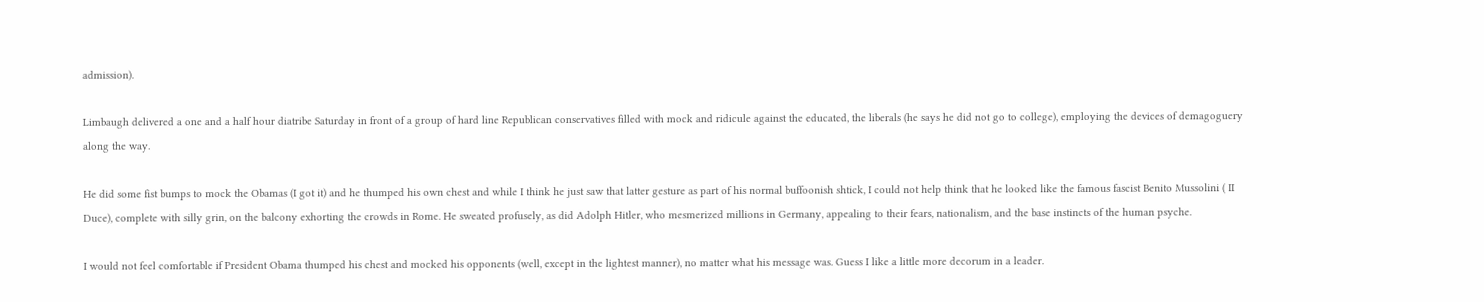admission).

Limbaugh delivered a one and a half hour diatribe Saturday in front of a group of hard line Republican conservatives filled with mock and ridicule against the educated, the liberals (he says he did not go to college), employing the devices of demagoguery along the way.

He did some fist bumps to mock the Obamas (I got it) and he thumped his own chest and while I think he just saw that latter gesture as part of his normal buffoonish shtick, I could not help think that he looked like the famous fascist Benito Mussolini ( II Duce), complete with silly grin, on the balcony exhorting the crowds in Rome. He sweated profusely, as did Adolph Hitler, who mesmerized millions in Germany, appealing to their fears, nationalism, and the base instincts of the human psyche.

I would not feel comfortable if President Obama thumped his chest and mocked his opponents (well, except in the lightest manner), no matter what his message was. Guess I like a little more decorum in a leader.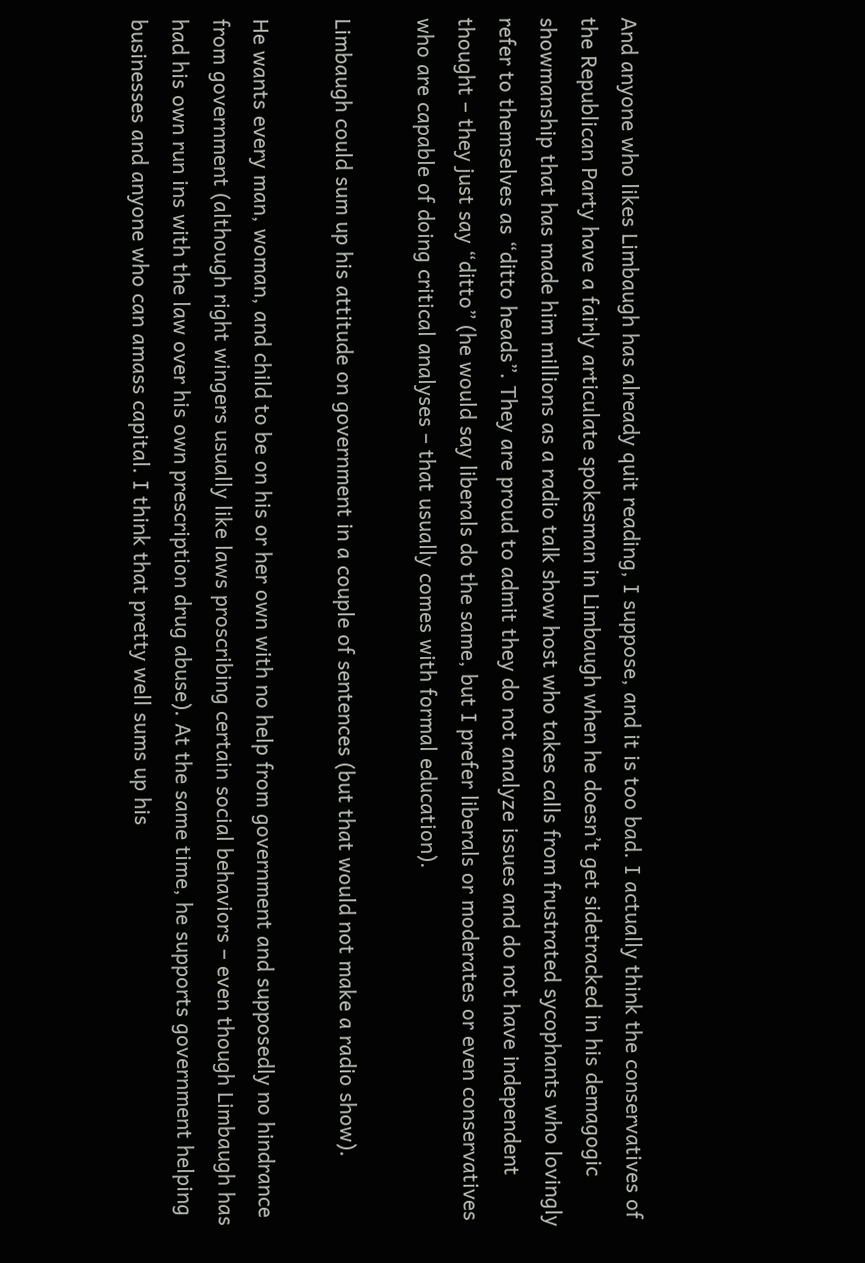And anyone who likes Limbaugh has already quit reading, I suppose, and it is too bad. I actually think the conservatives of the Republican Party have a fairly articulate spokesman in Limbaugh when he doesn’t get sidetracked in his demagogic showmanship that has made him millions as a radio talk show host who takes calls from frustrated sycophants who lovingly refer to themselves as “ditto heads”. They are proud to admit they do not analyze issues and do not have independent thought – they just say “ditto” (he would say liberals do the same, but I prefer liberals or moderates or even conservatives who are capable of doing critical analyses – that usually comes with formal education).

Limbaugh could sum up his attitude on government in a couple of sentences (but that would not make a radio show).

He wants every man, woman, and child to be on his or her own with no help from government and supposedly no hindrance from government (although right wingers usually like laws proscribing certain social behaviors – even though Limbaugh has had his own run ins with the law over his own prescription drug abuse). At the same time, he supports government helping businesses and anyone who can amass capital. I think that pretty well sums up his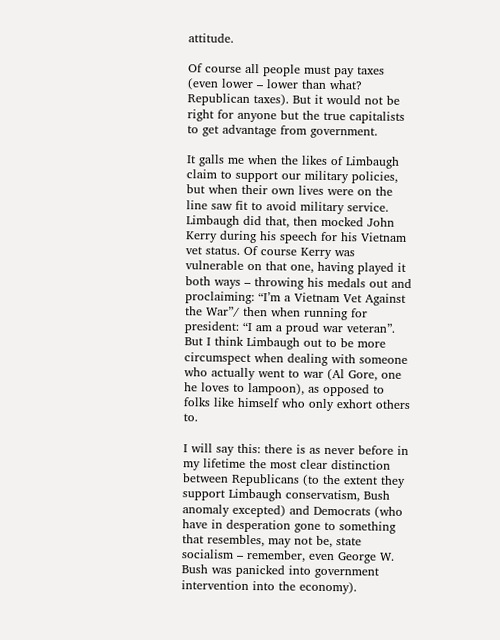attitude.

Of course all people must pay taxes (even lower – lower than what? Republican taxes). But it would not be right for anyone but the true capitalists to get advantage from government.

It galls me when the likes of Limbaugh claim to support our military policies, but when their own lives were on the line saw fit to avoid military service. Limbaugh did that, then mocked John Kerry during his speech for his Vietnam vet status. Of course Kerry was vulnerable on that one, having played it both ways – throwing his medals out and proclaiming: “I’m a Vietnam Vet Against the War”/ then when running for president: “I am a proud war veteran”. But I think Limbaugh out to be more circumspect when dealing with someone who actually went to war (Al Gore, one he loves to lampoon), as opposed to folks like himself who only exhort others to.

I will say this: there is as never before in my lifetime the most clear distinction between Republicans (to the extent they support Limbaugh conservatism, Bush anomaly excepted) and Democrats (who have in desperation gone to something that resembles, may not be, state socialism – remember, even George W. Bush was panicked into government intervention into the economy).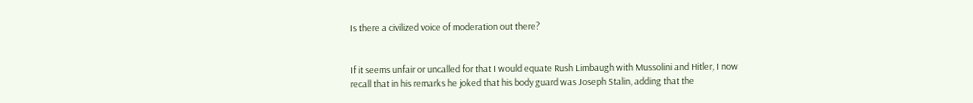Is there a civilized voice of moderation out there?


If it seems unfair or uncalled for that I would equate Rush Limbaugh with Mussolini and Hitler, I now recall that in his remarks he joked that his body guard was Joseph Stalin, adding that the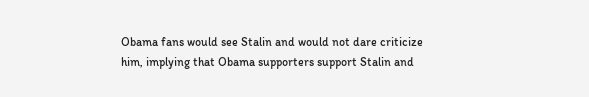Obama fans would see Stalin and would not dare criticize him, implying that Obama supporters support Stalin and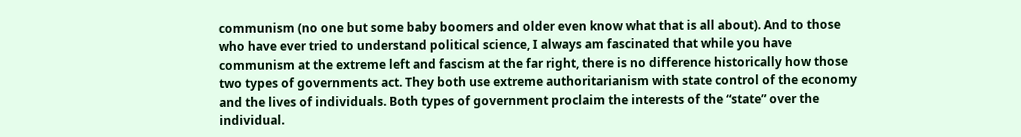communism (no one but some baby boomers and older even know what that is all about). And to those who have ever tried to understand political science, I always am fascinated that while you have communism at the extreme left and fascism at the far right, there is no difference historically how those two types of governments act. They both use extreme authoritarianism with state control of the economy and the lives of individuals. Both types of government proclaim the interests of the “state” over the individual.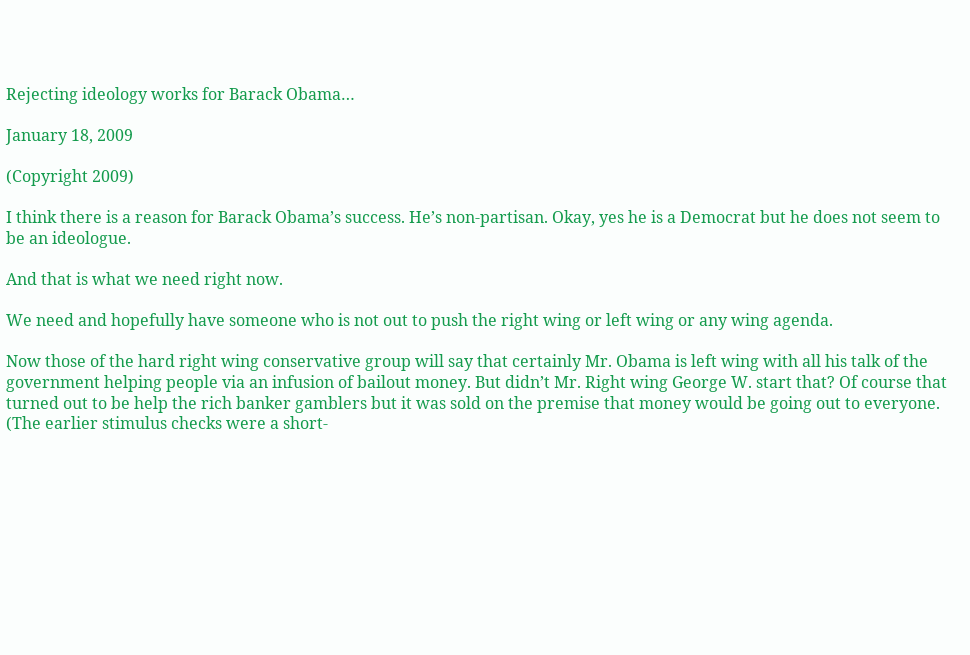Rejecting ideology works for Barack Obama…

January 18, 2009

(Copyright 2009)

I think there is a reason for Barack Obama’s success. He’s non-partisan. Okay, yes he is a Democrat but he does not seem to be an ideologue.

And that is what we need right now.

We need and hopefully have someone who is not out to push the right wing or left wing or any wing agenda.

Now those of the hard right wing conservative group will say that certainly Mr. Obama is left wing with all his talk of the government helping people via an infusion of bailout money. But didn’t Mr. Right wing George W. start that? Of course that turned out to be help the rich banker gamblers but it was sold on the premise that money would be going out to everyone. (The earlier stimulus checks were a short-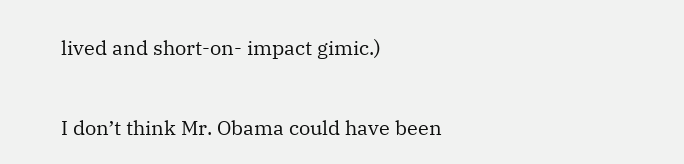lived and short-on- impact gimic.)

I don’t think Mr. Obama could have been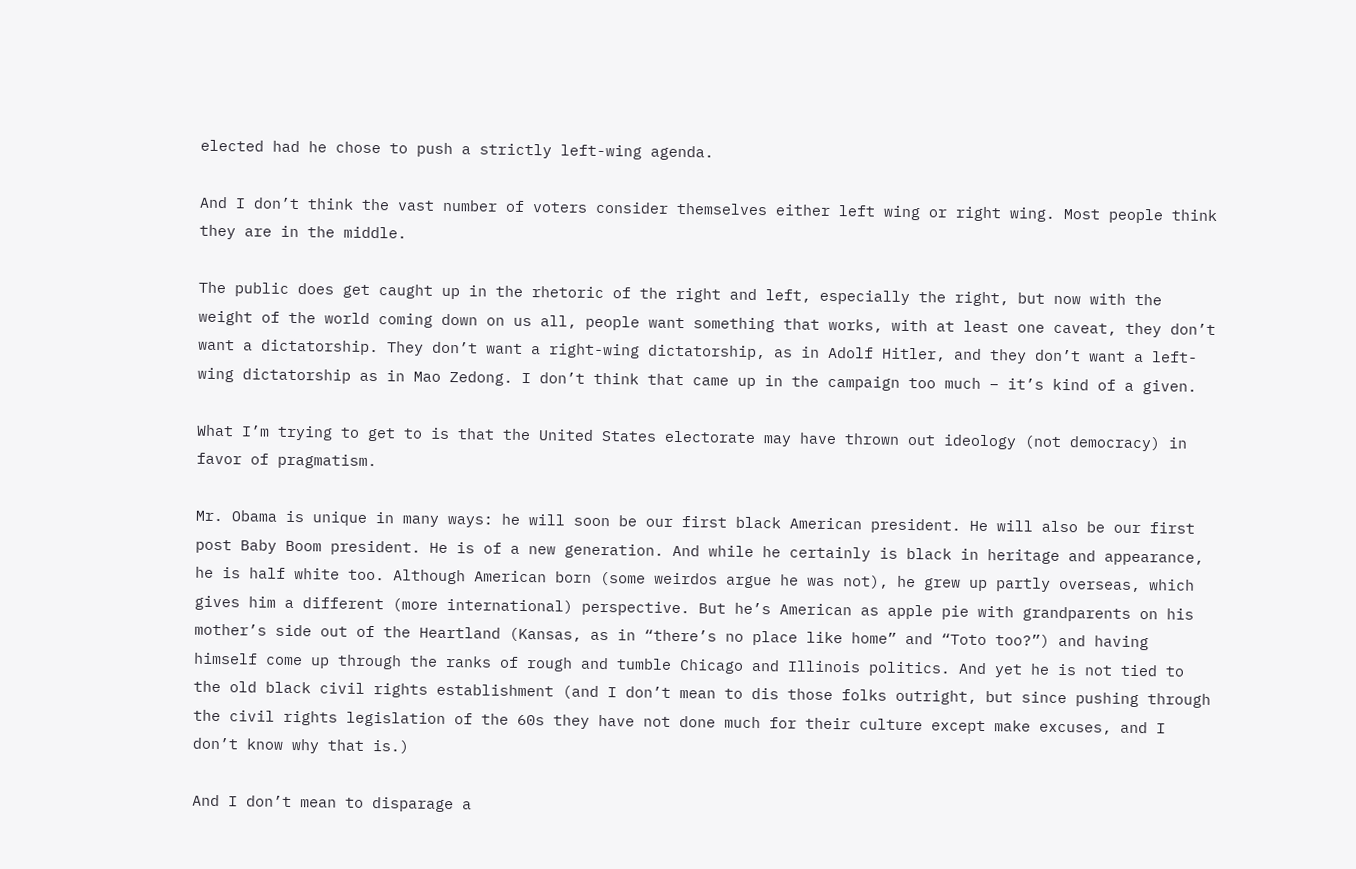elected had he chose to push a strictly left-wing agenda.

And I don’t think the vast number of voters consider themselves either left wing or right wing. Most people think they are in the middle.

The public does get caught up in the rhetoric of the right and left, especially the right, but now with the weight of the world coming down on us all, people want something that works, with at least one caveat, they don’t want a dictatorship. They don’t want a right-wing dictatorship, as in Adolf Hitler, and they don’t want a left-wing dictatorship as in Mao Zedong. I don’t think that came up in the campaign too much – it’s kind of a given.

What I’m trying to get to is that the United States electorate may have thrown out ideology (not democracy) in favor of pragmatism.

Mr. Obama is unique in many ways: he will soon be our first black American president. He will also be our first post Baby Boom president. He is of a new generation. And while he certainly is black in heritage and appearance, he is half white too. Although American born (some weirdos argue he was not), he grew up partly overseas, which gives him a different (more international) perspective. But he’s American as apple pie with grandparents on his mother’s side out of the Heartland (Kansas, as in “there’s no place like home” and “Toto too?”) and having himself come up through the ranks of rough and tumble Chicago and Illinois politics. And yet he is not tied to the old black civil rights establishment (and I don’t mean to dis those folks outright, but since pushing through the civil rights legislation of the 60s they have not done much for their culture except make excuses, and I don’t know why that is.)

And I don’t mean to disparage a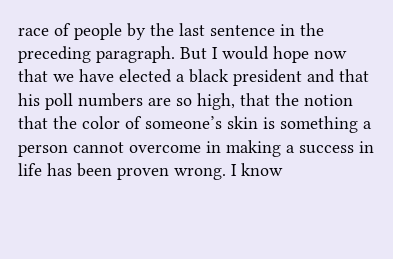race of people by the last sentence in the preceding paragraph. But I would hope now that we have elected a black president and that his poll numbers are so high, that the notion that the color of someone’s skin is something a person cannot overcome in making a success in life has been proven wrong. I know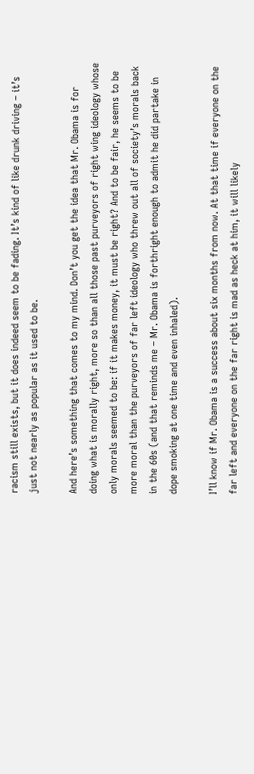racism still exists, but it does indeed seem to be fading. It’s kind of like drunk driving – it’s just not nearly as popular as it used to be.

And here’s something that comes to my mind. Don’t you get the idea that Mr. Obama is for doing what is morally right, more so than all those past purveyors of right wing ideology whose only morals seemed to be: if it makes money, it must be right? And to be fair, he seems to be more moral than the purveyors of far left ideology who threw out all of society’s morals back in the 60s (and that reminds me – Mr. Obama is forthright enough to admit he did partake in dope smoking at one time and even inhaled).

I’ll know if Mr. Obama is a success about six months from now. At that time if everyone on the far left and everyone on the far right is mad as heck at him, it will likely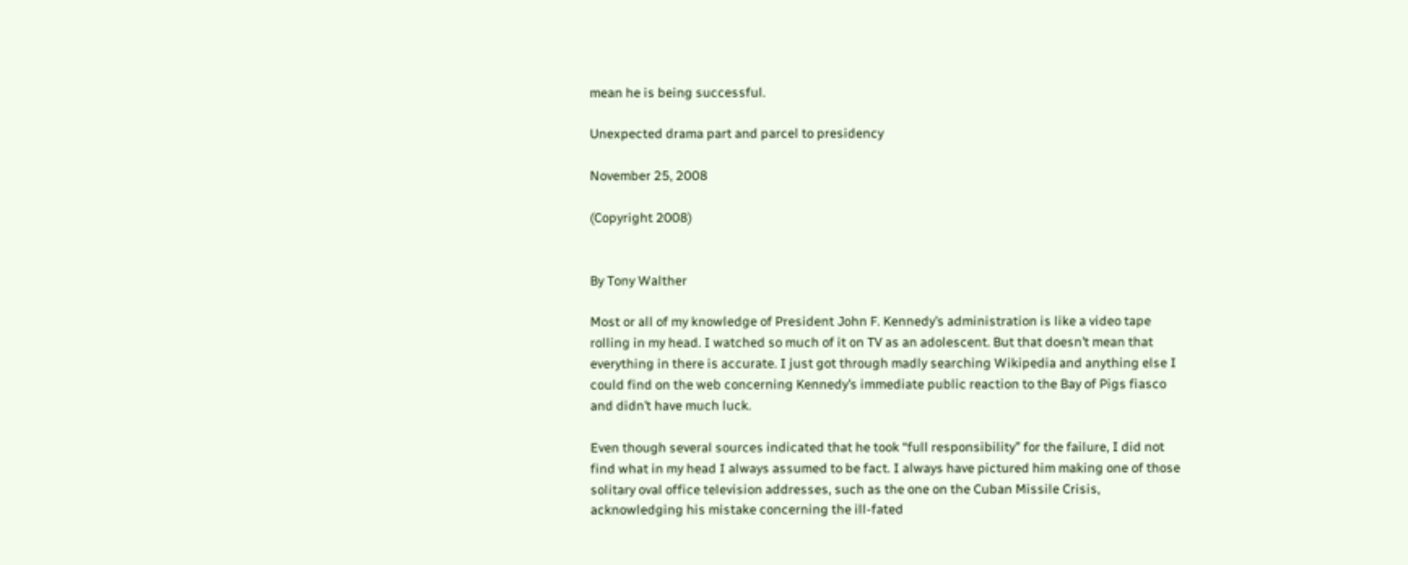mean he is being successful.

Unexpected drama part and parcel to presidency

November 25, 2008

(Copyright 2008)


By Tony Walther

Most or all of my knowledge of President John F. Kennedy’s administration is like a video tape rolling in my head. I watched so much of it on TV as an adolescent. But that doesn’t mean that everything in there is accurate. I just got through madly searching Wikipedia and anything else I could find on the web concerning Kennedy’s immediate public reaction to the Bay of Pigs fiasco and didn’t have much luck.

Even though several sources indicated that he took “full responsibility” for the failure, I did not find what in my head I always assumed to be fact. I always have pictured him making one of those solitary oval office television addresses, such as the one on the Cuban Missile Crisis, acknowledging his mistake concerning the ill-fated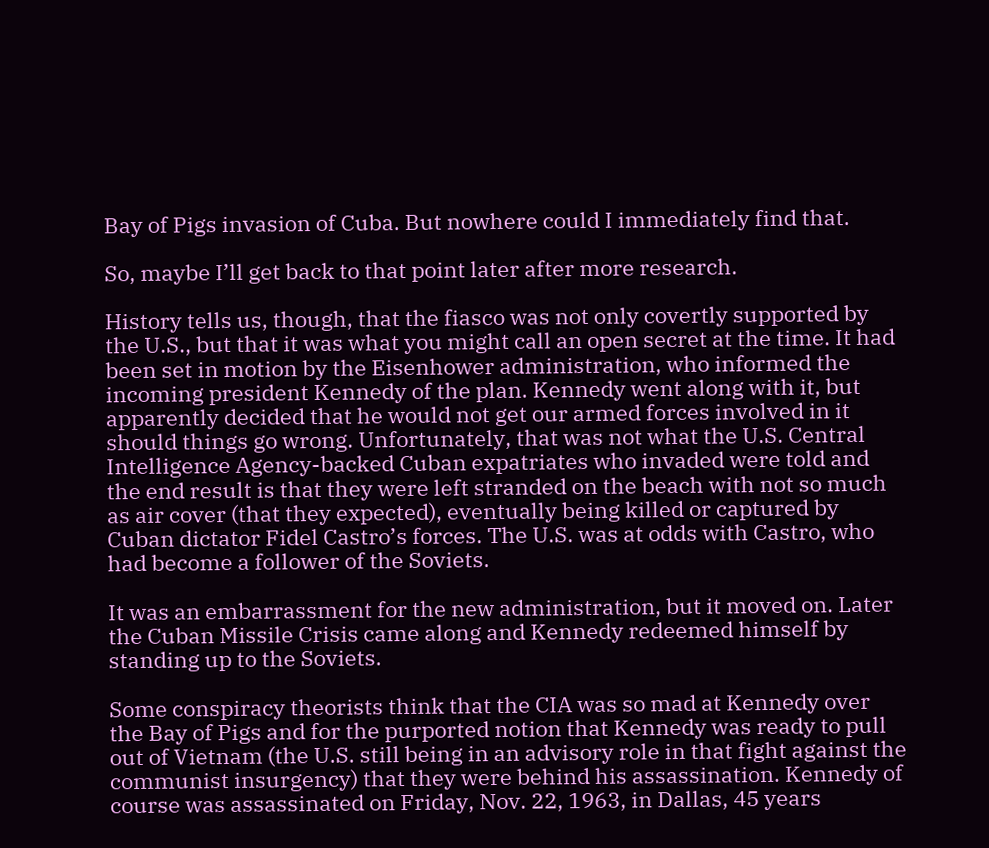Bay of Pigs invasion of Cuba. But nowhere could I immediately find that.

So, maybe I’ll get back to that point later after more research.

History tells us, though, that the fiasco was not only covertly supported by the U.S., but that it was what you might call an open secret at the time. It had been set in motion by the Eisenhower administration, who informed the incoming president Kennedy of the plan. Kennedy went along with it, but apparently decided that he would not get our armed forces involved in it should things go wrong. Unfortunately, that was not what the U.S. Central Intelligence Agency-backed Cuban expatriates who invaded were told and the end result is that they were left stranded on the beach with not so much as air cover (that they expected), eventually being killed or captured by Cuban dictator Fidel Castro’s forces. The U.S. was at odds with Castro, who had become a follower of the Soviets.

It was an embarrassment for the new administration, but it moved on. Later the Cuban Missile Crisis came along and Kennedy redeemed himself by standing up to the Soviets.

Some conspiracy theorists think that the CIA was so mad at Kennedy over the Bay of Pigs and for the purported notion that Kennedy was ready to pull out of Vietnam (the U.S. still being in an advisory role in that fight against the communist insurgency) that they were behind his assassination. Kennedy of course was assassinated on Friday, Nov. 22, 1963, in Dallas, 45 years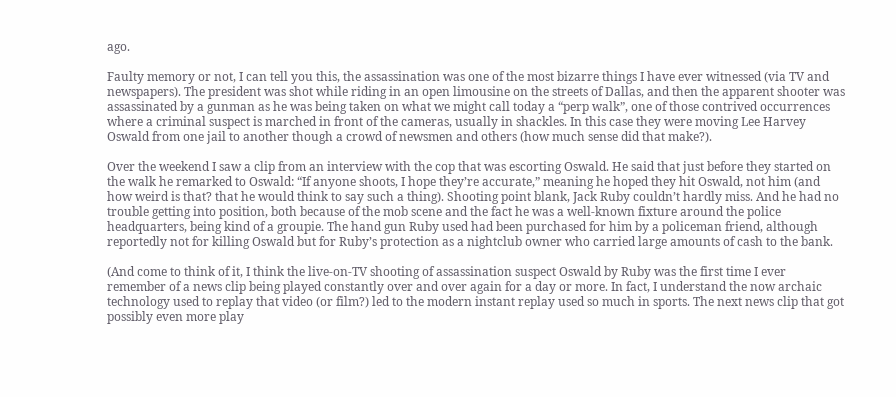ago.

Faulty memory or not, I can tell you this, the assassination was one of the most bizarre things I have ever witnessed (via TV and newspapers). The president was shot while riding in an open limousine on the streets of Dallas, and then the apparent shooter was assassinated by a gunman as he was being taken on what we might call today a “perp walk”, one of those contrived occurrences where a criminal suspect is marched in front of the cameras, usually in shackles. In this case they were moving Lee Harvey Oswald from one jail to another though a crowd of newsmen and others (how much sense did that make?).

Over the weekend I saw a clip from an interview with the cop that was escorting Oswald. He said that just before they started on the walk he remarked to Oswald: “If anyone shoots, I hope they’re accurate,” meaning he hoped they hit Oswald, not him (and how weird is that? that he would think to say such a thing). Shooting point blank, Jack Ruby couldn’t hardly miss. And he had no trouble getting into position, both because of the mob scene and the fact he was a well-known fixture around the police headquarters, being kind of a groupie. The hand gun Ruby used had been purchased for him by a policeman friend, although reportedly not for killing Oswald but for Ruby’s protection as a nightclub owner who carried large amounts of cash to the bank.

(And come to think of it, I think the live-on-TV shooting of assassination suspect Oswald by Ruby was the first time I ever remember of a news clip being played constantly over and over again for a day or more. In fact, I understand the now archaic technology used to replay that video (or film?) led to the modern instant replay used so much in sports. The next news clip that got possibly even more play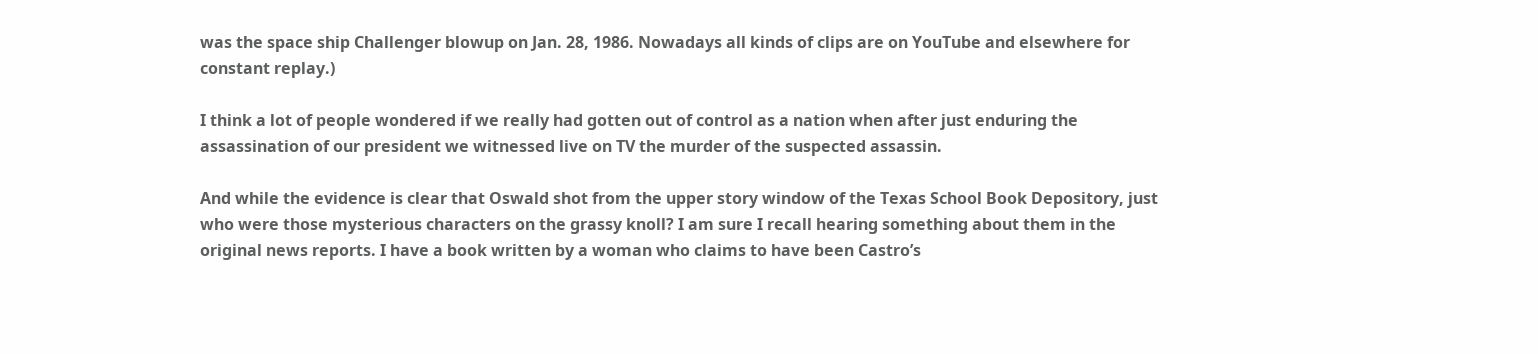was the space ship Challenger blowup on Jan. 28, 1986. Nowadays all kinds of clips are on YouTube and elsewhere for constant replay.)

I think a lot of people wondered if we really had gotten out of control as a nation when after just enduring the assassination of our president we witnessed live on TV the murder of the suspected assassin.

And while the evidence is clear that Oswald shot from the upper story window of the Texas School Book Depository, just who were those mysterious characters on the grassy knoll? I am sure I recall hearing something about them in the original news reports. I have a book written by a woman who claims to have been Castro’s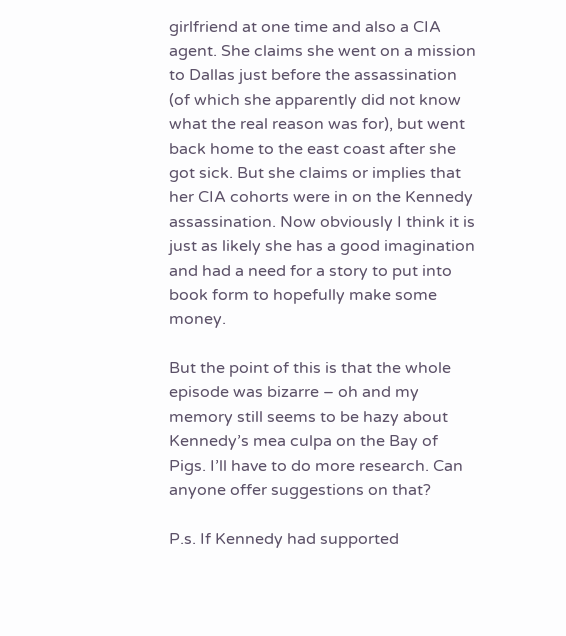girlfriend at one time and also a CIA agent. She claims she went on a mission to Dallas just before the assassination (of which she apparently did not know what the real reason was for), but went back home to the east coast after she got sick. But she claims or implies that her CIA cohorts were in on the Kennedy assassination. Now obviously I think it is just as likely she has a good imagination and had a need for a story to put into book form to hopefully make some money.

But the point of this is that the whole episode was bizarre – oh and my memory still seems to be hazy about Kennedy’s mea culpa on the Bay of Pigs. I’ll have to do more research. Can anyone offer suggestions on that?

P.s. If Kennedy had supported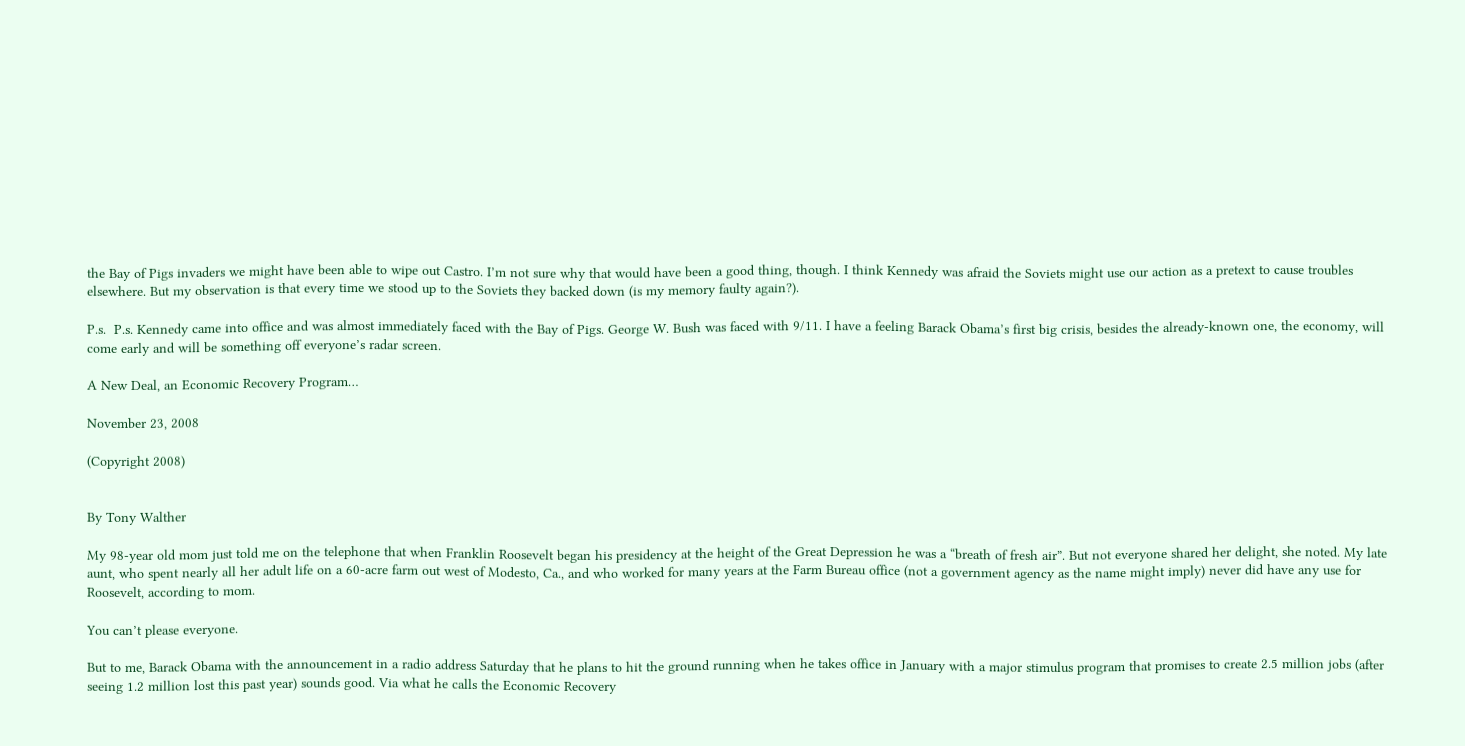the Bay of Pigs invaders we might have been able to wipe out Castro. I’m not sure why that would have been a good thing, though. I think Kennedy was afraid the Soviets might use our action as a pretext to cause troubles elsewhere. But my observation is that every time we stood up to the Soviets they backed down (is my memory faulty again?).

P.s.  P.s. Kennedy came into office and was almost immediately faced with the Bay of Pigs. George W. Bush was faced with 9/11. I have a feeling Barack Obama’s first big crisis, besides the already-known one, the economy, will come early and will be something off everyone’s radar screen.

A New Deal, an Economic Recovery Program…

November 23, 2008

(Copyright 2008)


By Tony Walther

My 98-year old mom just told me on the telephone that when Franklin Roosevelt began his presidency at the height of the Great Depression he was a “breath of fresh air”. But not everyone shared her delight, she noted. My late aunt, who spent nearly all her adult life on a 60-acre farm out west of Modesto, Ca., and who worked for many years at the Farm Bureau office (not a government agency as the name might imply) never did have any use for Roosevelt, according to mom.

You can’t please everyone.

But to me, Barack Obama with the announcement in a radio address Saturday that he plans to hit the ground running when he takes office in January with a major stimulus program that promises to create 2.5 million jobs (after seeing 1.2 million lost this past year) sounds good. Via what he calls the Economic Recovery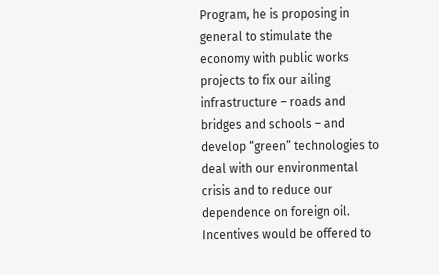Program, he is proposing in general to stimulate the economy with public works projects to fix our ailing infrastructure – roads and bridges and schools – and develop “green” technologies to deal with our environmental crisis and to reduce our dependence on foreign oil. Incentives would be offered to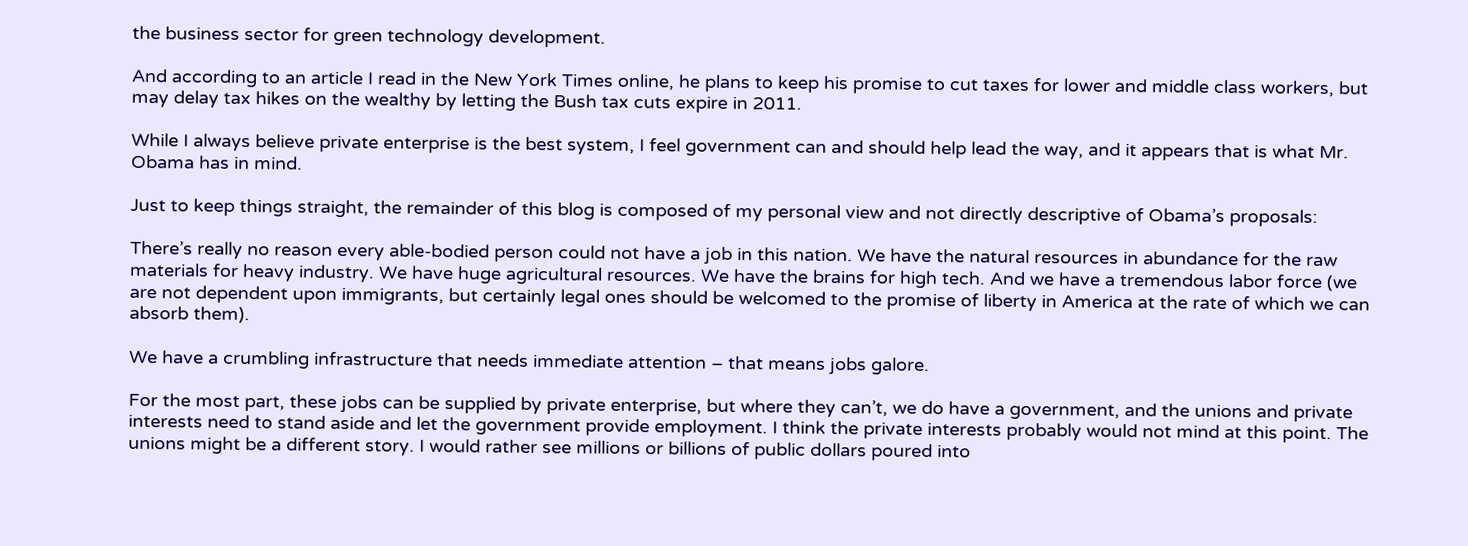the business sector for green technology development.

And according to an article I read in the New York Times online, he plans to keep his promise to cut taxes for lower and middle class workers, but may delay tax hikes on the wealthy by letting the Bush tax cuts expire in 2011.

While I always believe private enterprise is the best system, I feel government can and should help lead the way, and it appears that is what Mr. Obama has in mind.

Just to keep things straight, the remainder of this blog is composed of my personal view and not directly descriptive of Obama’s proposals:

There’s really no reason every able-bodied person could not have a job in this nation. We have the natural resources in abundance for the raw materials for heavy industry. We have huge agricultural resources. We have the brains for high tech. And we have a tremendous labor force (we are not dependent upon immigrants, but certainly legal ones should be welcomed to the promise of liberty in America at the rate of which we can absorb them).

We have a crumbling infrastructure that needs immediate attention – that means jobs galore.

For the most part, these jobs can be supplied by private enterprise, but where they can’t, we do have a government, and the unions and private interests need to stand aside and let the government provide employment. I think the private interests probably would not mind at this point. The unions might be a different story. I would rather see millions or billions of public dollars poured into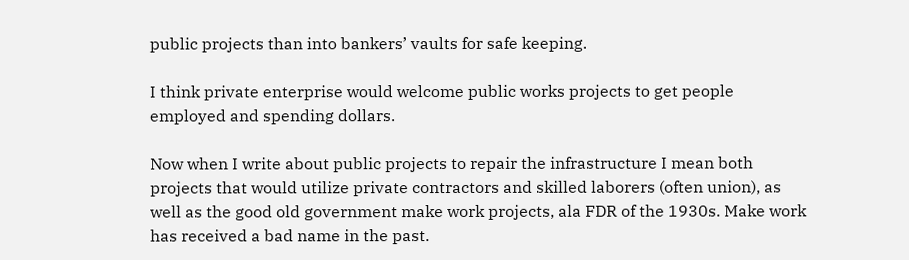public projects than into bankers’ vaults for safe keeping.

I think private enterprise would welcome public works projects to get people employed and spending dollars.

Now when I write about public projects to repair the infrastructure I mean both projects that would utilize private contractors and skilled laborers (often union), as well as the good old government make work projects, ala FDR of the 1930s. Make work has received a bad name in the past.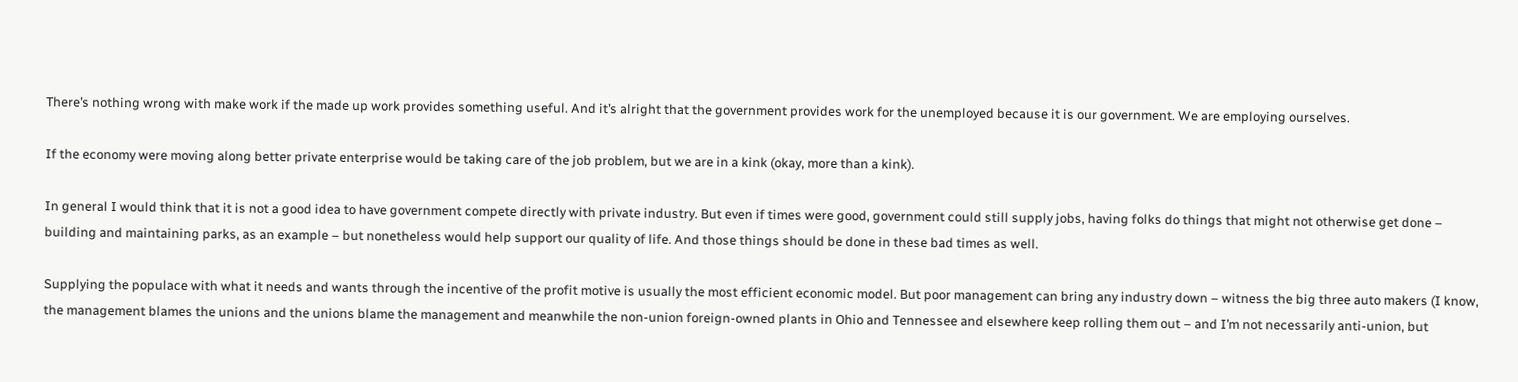There’s nothing wrong with make work if the made up work provides something useful. And it’s alright that the government provides work for the unemployed because it is our government. We are employing ourselves.

If the economy were moving along better private enterprise would be taking care of the job problem, but we are in a kink (okay, more than a kink).

In general I would think that it is not a good idea to have government compete directly with private industry. But even if times were good, government could still supply jobs, having folks do things that might not otherwise get done – building and maintaining parks, as an example – but nonetheless would help support our quality of life. And those things should be done in these bad times as well.

Supplying the populace with what it needs and wants through the incentive of the profit motive is usually the most efficient economic model. But poor management can bring any industry down – witness the big three auto makers (I know, the management blames the unions and the unions blame the management and meanwhile the non-union foreign-owned plants in Ohio and Tennessee and elsewhere keep rolling them out – and I’m not necessarily anti-union, but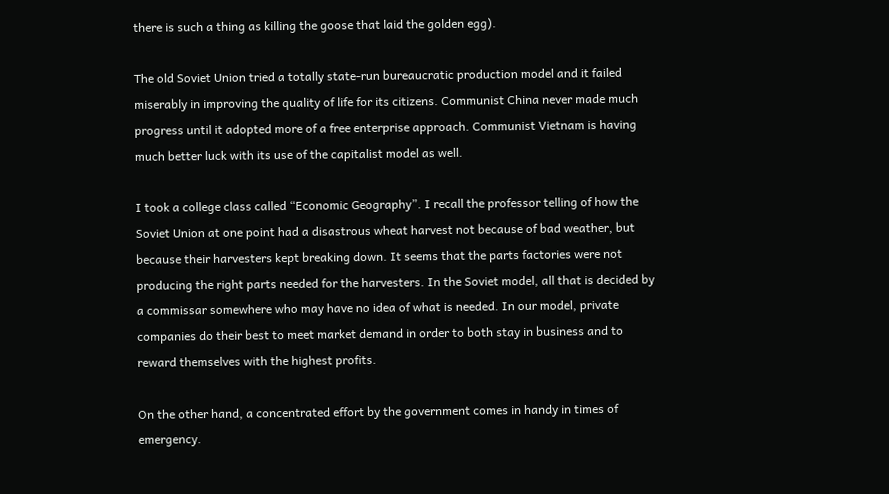there is such a thing as killing the goose that laid the golden egg).

The old Soviet Union tried a totally state-run bureaucratic production model and it failed miserably in improving the quality of life for its citizens. Communist China never made much progress until it adopted more of a free enterprise approach. Communist Vietnam is having much better luck with its use of the capitalist model as well.

I took a college class called “Economic Geography”. I recall the professor telling of how the Soviet Union at one point had a disastrous wheat harvest not because of bad weather, but because their harvesters kept breaking down. It seems that the parts factories were not producing the right parts needed for the harvesters. In the Soviet model, all that is decided by a commissar somewhere who may have no idea of what is needed. In our model, private companies do their best to meet market demand in order to both stay in business and to reward themselves with the highest profits.

On the other hand, a concentrated effort by the government comes in handy in times of emergency.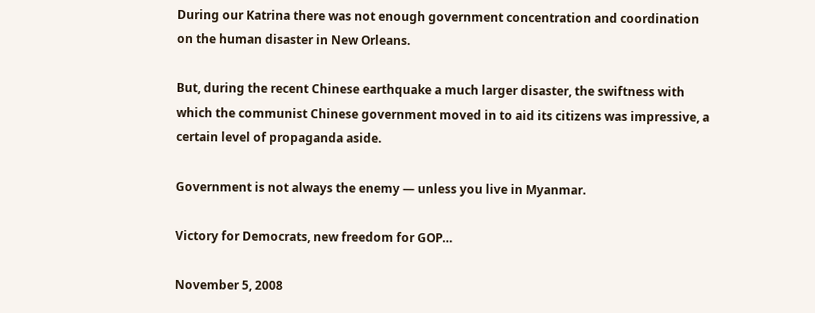During our Katrina there was not enough government concentration and coordination on the human disaster in New Orleans.

But, during the recent Chinese earthquake a much larger disaster, the swiftness with which the communist Chinese government moved in to aid its citizens was impressive, a certain level of propaganda aside.

Government is not always the enemy — unless you live in Myanmar.

Victory for Democrats, new freedom for GOP…

November 5, 2008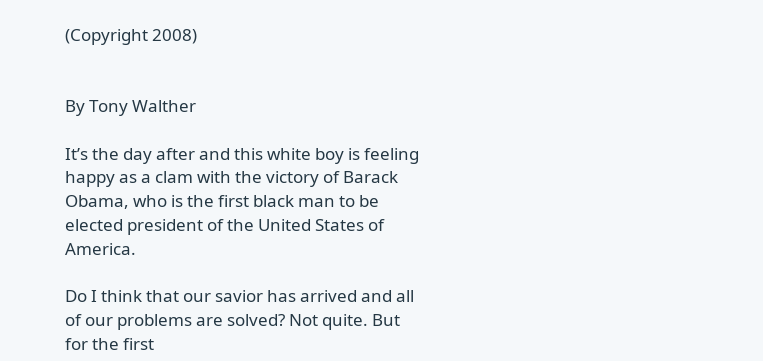(Copyright 2008)


By Tony Walther

It’s the day after and this white boy is feeling happy as a clam with the victory of Barack Obama, who is the first black man to be elected president of the United States of America.

Do I think that our savior has arrived and all of our problems are solved? Not quite. But for the first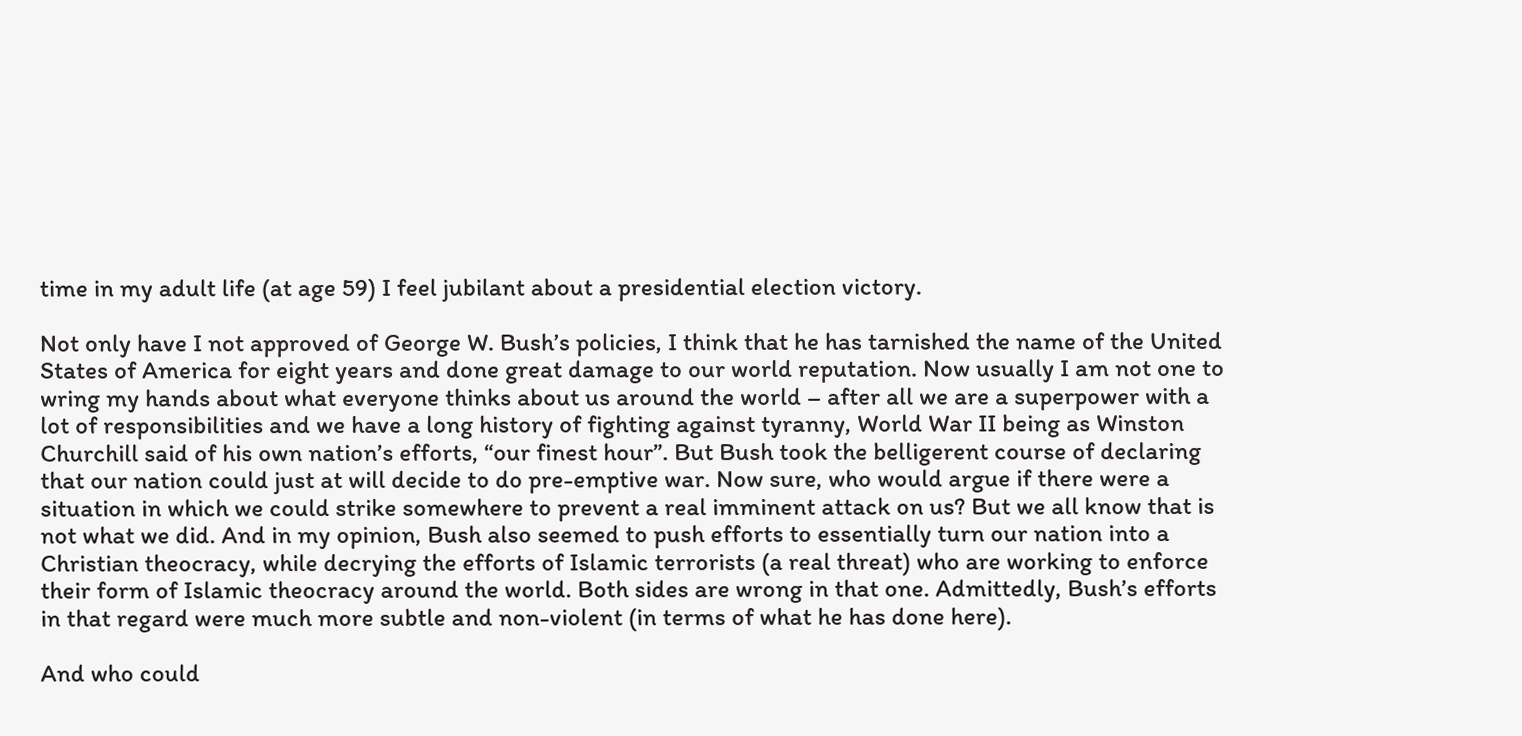time in my adult life (at age 59) I feel jubilant about a presidential election victory.

Not only have I not approved of George W. Bush’s policies, I think that he has tarnished the name of the United States of America for eight years and done great damage to our world reputation. Now usually I am not one to wring my hands about what everyone thinks about us around the world – after all we are a superpower with a lot of responsibilities and we have a long history of fighting against tyranny, World War II being as Winston Churchill said of his own nation’s efforts, “our finest hour”. But Bush took the belligerent course of declaring that our nation could just at will decide to do pre-emptive war. Now sure, who would argue if there were a situation in which we could strike somewhere to prevent a real imminent attack on us? But we all know that is not what we did. And in my opinion, Bush also seemed to push efforts to essentially turn our nation into a Christian theocracy, while decrying the efforts of Islamic terrorists (a real threat) who are working to enforce their form of Islamic theocracy around the world. Both sides are wrong in that one. Admittedly, Bush’s efforts in that regard were much more subtle and non-violent (in terms of what he has done here).

And who could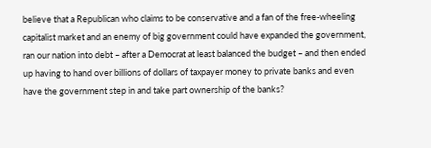believe that a Republican who claims to be conservative and a fan of the free-wheeling capitalist market and an enemy of big government could have expanded the government, ran our nation into debt – after a Democrat at least balanced the budget – and then ended up having to hand over billions of dollars of taxpayer money to private banks and even have the government step in and take part ownership of the banks?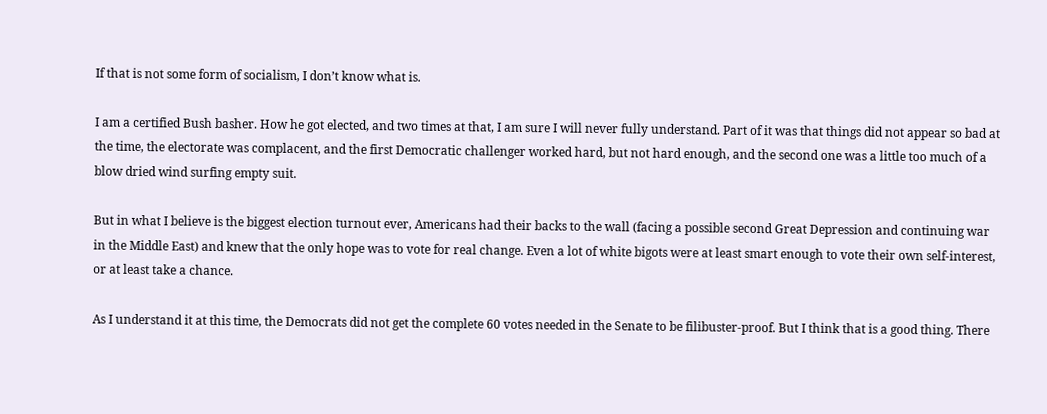If that is not some form of socialism, I don’t know what is.

I am a certified Bush basher. How he got elected, and two times at that, I am sure I will never fully understand. Part of it was that things did not appear so bad at the time, the electorate was complacent, and the first Democratic challenger worked hard, but not hard enough, and the second one was a little too much of a blow dried wind surfing empty suit.

But in what I believe is the biggest election turnout ever, Americans had their backs to the wall (facing a possible second Great Depression and continuing war in the Middle East) and knew that the only hope was to vote for real change. Even a lot of white bigots were at least smart enough to vote their own self-interest, or at least take a chance.

As I understand it at this time, the Democrats did not get the complete 60 votes needed in the Senate to be filibuster-proof. But I think that is a good thing. There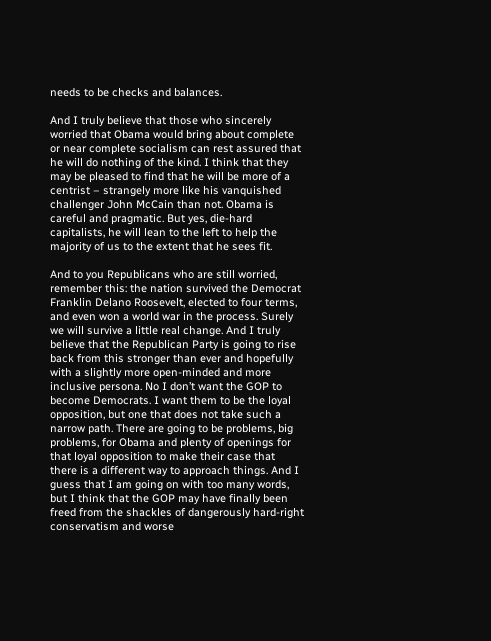needs to be checks and balances.

And I truly believe that those who sincerely worried that Obama would bring about complete or near complete socialism can rest assured that he will do nothing of the kind. I think that they may be pleased to find that he will be more of a centrist – strangely more like his vanquished challenger John McCain than not. Obama is careful and pragmatic. But yes, die-hard capitalists, he will lean to the left to help the majority of us to the extent that he sees fit.

And to you Republicans who are still worried, remember this: the nation survived the Democrat Franklin Delano Roosevelt, elected to four terms, and even won a world war in the process. Surely we will survive a little real change. And I truly believe that the Republican Party is going to rise back from this stronger than ever and hopefully with a slightly more open-minded and more inclusive persona. No I don’t want the GOP to become Democrats. I want them to be the loyal opposition, but one that does not take such a narrow path. There are going to be problems, big problems, for Obama and plenty of openings for that loyal opposition to make their case that there is a different way to approach things. And I guess that I am going on with too many words, but I think that the GOP may have finally been freed from the shackles of dangerously hard-right conservatism and worse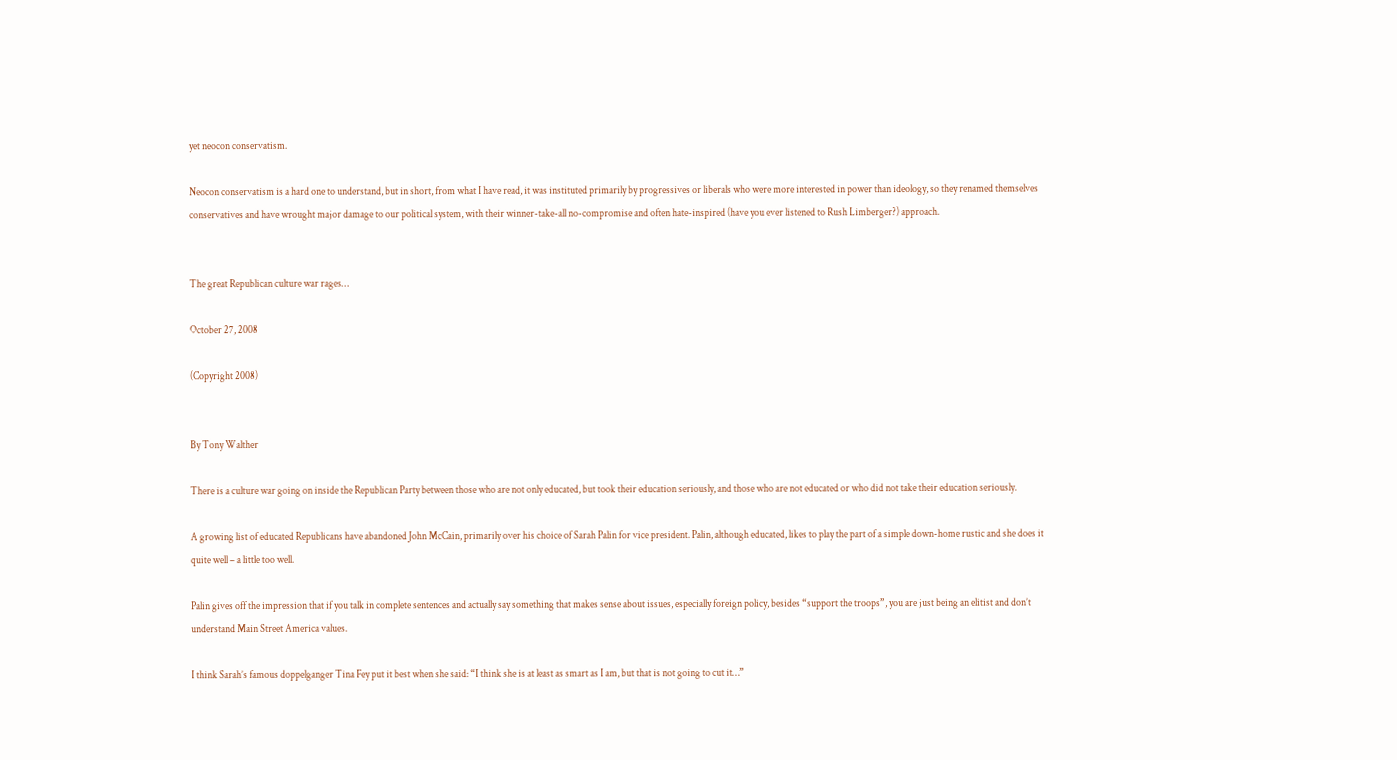yet neocon conservatism.

Neocon conservatism is a hard one to understand, but in short, from what I have read, it was instituted primarily by progressives or liberals who were more interested in power than ideology, so they renamed themselves conservatives and have wrought major damage to our political system, with their winner-take-all no-compromise and often hate-inspired (have you ever listened to Rush Limberger?) approach.


The great Republican culture war rages…

October 27, 2008

(Copyright 2008)


By Tony Walther

There is a culture war going on inside the Republican Party between those who are not only educated, but took their education seriously, and those who are not educated or who did not take their education seriously.

A growing list of educated Republicans have abandoned John McCain, primarily over his choice of Sarah Palin for vice president. Palin, although educated, likes to play the part of a simple down-home rustic and she does it quite well – a little too well.

Palin gives off the impression that if you talk in complete sentences and actually say something that makes sense about issues, especially foreign policy, besides “support the troops”, you are just being an elitist and don’t understand Main Street America values.

I think Sarah’s famous doppelganger Tina Fey put it best when she said: “I think she is at least as smart as I am, but that is not going to cut it…”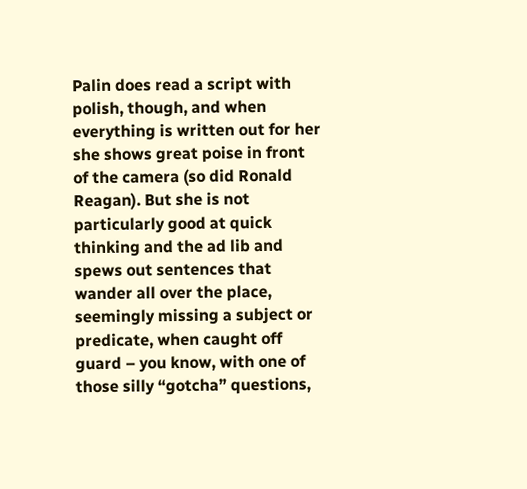Palin does read a script with polish, though, and when everything is written out for her she shows great poise in front of the camera (so did Ronald Reagan). But she is not particularly good at quick thinking and the ad lib and spews out sentences that wander all over the place, seemingly missing a subject or predicate, when caught off guard – you know, with one of those silly “gotcha” questions,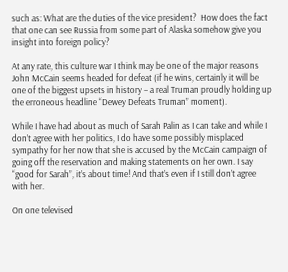such as: What are the duties of the vice president?  How does the fact that one can see Russia from some part of Alaska somehow give you insight into foreign policy?

At any rate, this culture war I think may be one of the major reasons John McCain seems headed for defeat (if he wins, certainly it will be one of the biggest upsets in history – a real Truman proudly holding up the erroneous headline “Dewey Defeats Truman” moment).

While I have had about as much of Sarah Palin as I can take and while I don’t agree with her politics, I do have some possibly misplaced sympathy for her now that she is accused by the McCain campaign of going off the reservation and making statements on her own. I say “good for Sarah”, it’s about time! And that’s even if I still don’t agree with her.

On one televised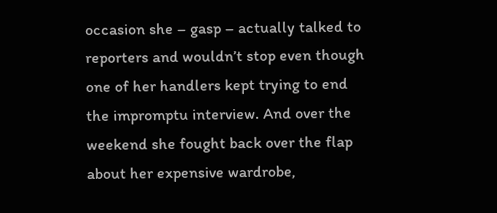occasion she – gasp – actually talked to reporters and wouldn’t stop even though one of her handlers kept trying to end the impromptu interview. And over the weekend she fought back over the flap about her expensive wardrobe,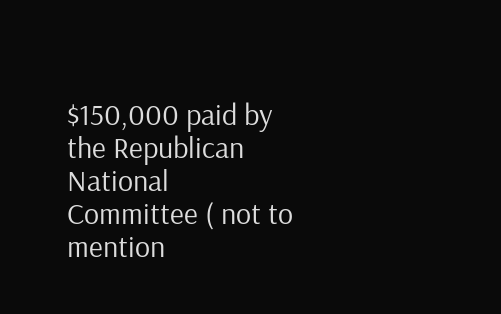$150,000 paid by the Republican National Committee ( not to mention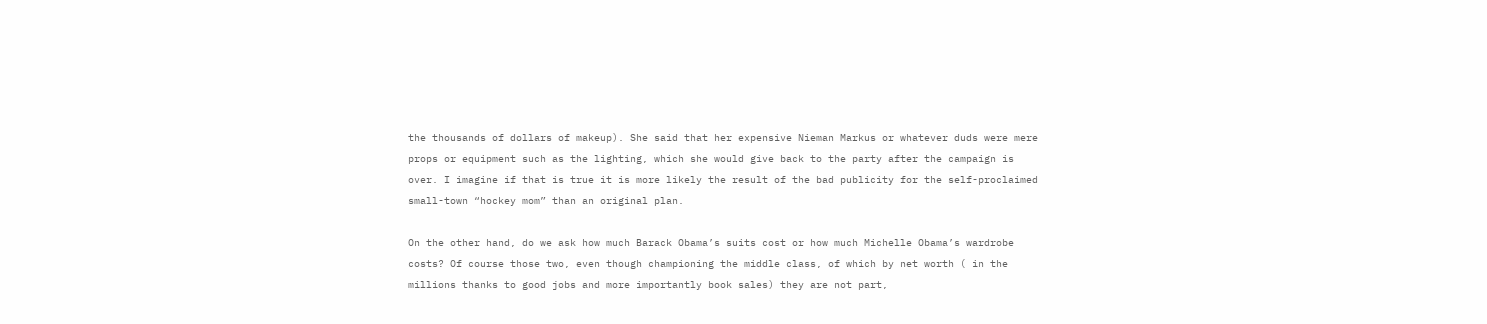the thousands of dollars of makeup). She said that her expensive Nieman Markus or whatever duds were mere props or equipment such as the lighting, which she would give back to the party after the campaign is over. I imagine if that is true it is more likely the result of the bad publicity for the self-proclaimed small-town “hockey mom” than an original plan.

On the other hand, do we ask how much Barack Obama’s suits cost or how much Michelle Obama’s wardrobe costs? Of course those two, even though championing the middle class, of which by net worth ( in the millions thanks to good jobs and more importantly book sales) they are not part,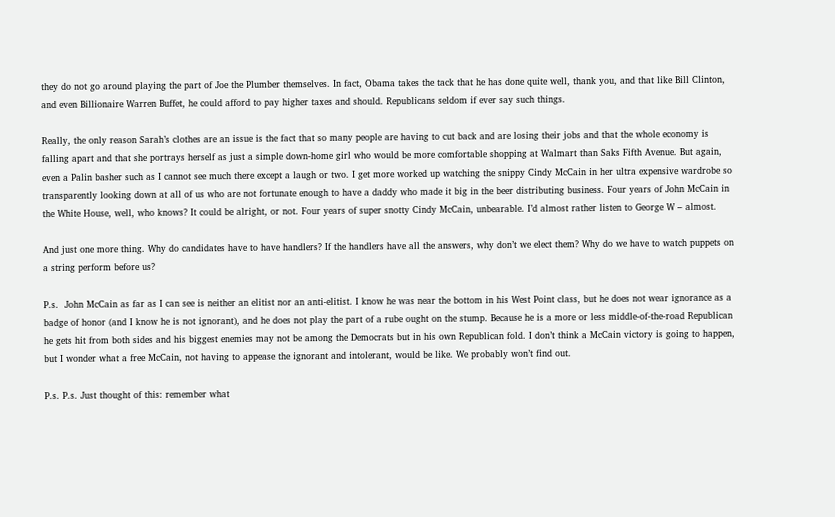they do not go around playing the part of Joe the Plumber themselves. In fact, Obama takes the tack that he has done quite well, thank you, and that like Bill Clinton, and even Billionaire Warren Buffet, he could afford to pay higher taxes and should. Republicans seldom if ever say such things.

Really, the only reason Sarah’s clothes are an issue is the fact that so many people are having to cut back and are losing their jobs and that the whole economy is falling apart and that she portrays herself as just a simple down-home girl who would be more comfortable shopping at Walmart than Saks Fifth Avenue. But again, even a Palin basher such as I cannot see much there except a laugh or two. I get more worked up watching the snippy Cindy McCain in her ultra expensive wardrobe so transparently looking down at all of us who are not fortunate enough to have a daddy who made it big in the beer distributing business. Four years of John McCain in the White House, well, who knows? It could be alright, or not. Four years of super snotty Cindy McCain, unbearable. I’d almost rather listen to George W – almost.

And just one more thing. Why do candidates have to have handlers? If the handlers have all the answers, why don’t we elect them? Why do we have to watch puppets on a string perform before us?

P.s.  John McCain as far as I can see is neither an elitist nor an anti-elitist. I know he was near the bottom in his West Point class, but he does not wear ignorance as a badge of honor (and I know he is not ignorant), and he does not play the part of a rube ought on the stump. Because he is a more or less middle-of-the-road Republican he gets hit from both sides and his biggest enemies may not be among the Democrats but in his own Republican fold. I don’t think a McCain victory is going to happen, but I wonder what a free McCain, not having to appease the ignorant and intolerant, would be like. We probably won’t find out.

P.s. P.s. Just thought of this: remember what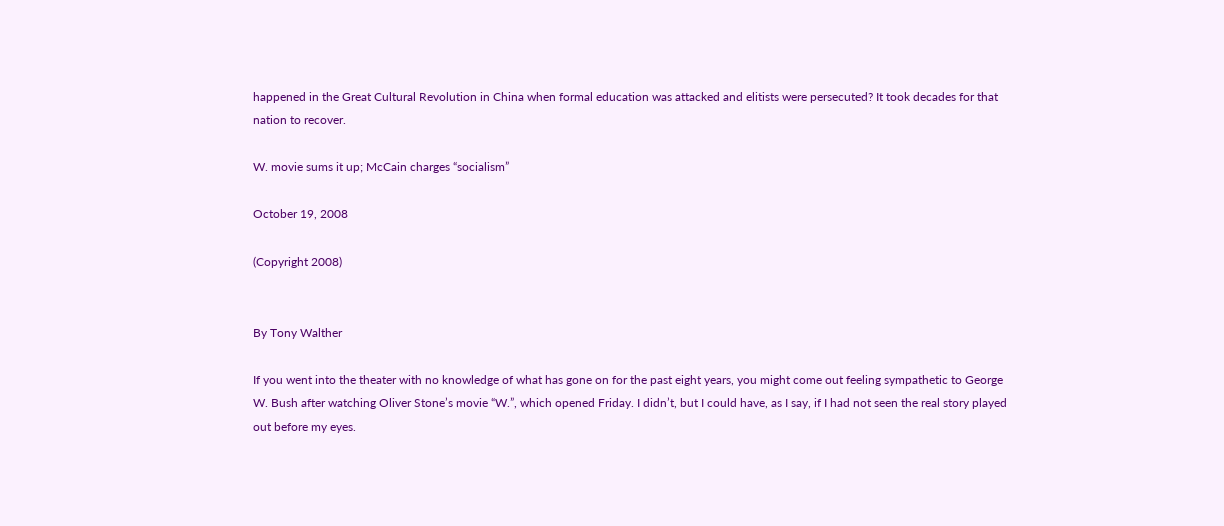happened in the Great Cultural Revolution in China when formal education was attacked and elitists were persecuted? It took decades for that nation to recover.

W. movie sums it up; McCain charges “socialism”

October 19, 2008

(Copyright 2008)


By Tony Walther

If you went into the theater with no knowledge of what has gone on for the past eight years, you might come out feeling sympathetic to George W. Bush after watching Oliver Stone’s movie “W.”, which opened Friday. I didn’t, but I could have, as I say, if I had not seen the real story played out before my eyes.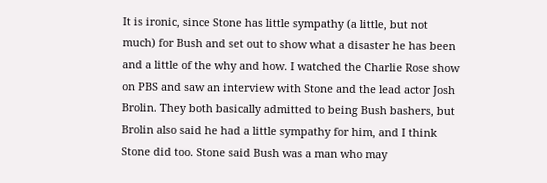It is ironic, since Stone has little sympathy (a little, but not much) for Bush and set out to show what a disaster he has been and a little of the why and how. I watched the Charlie Rose show on PBS and saw an interview with Stone and the lead actor Josh Brolin. They both basically admitted to being Bush bashers, but Brolin also said he had a little sympathy for him, and I think Stone did too. Stone said Bush was a man who may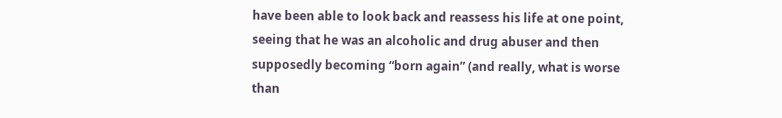have been able to look back and reassess his life at one point, seeing that he was an alcoholic and drug abuser and then supposedly becoming “born again” (and really, what is worse than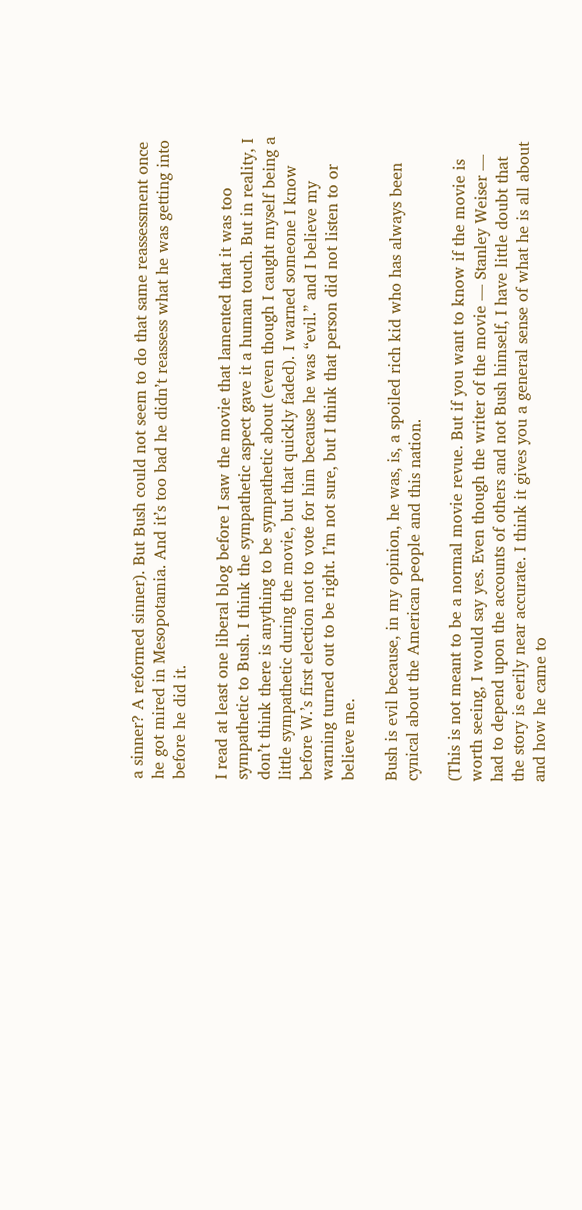a sinner? A reformed sinner). But Bush could not seem to do that same reassessment once he got mired in Mesopotamia. And it’s too bad he didn’t reassess what he was getting into before he did it.

I read at least one liberal blog before I saw the movie that lamented that it was too sympathetic to Bush. I think the sympathetic aspect gave it a human touch. But in reality, I don’t think there is anything to be sympathetic about (even though I caught myself being a little sympathetic during the movie, but that quickly faded). I warned someone I know before W.’s first election not to vote for him because he was “evil.” and I believe my warning turned out to be right. I’m not sure, but I think that person did not listen to or believe me.

Bush is evil because, in my opinion, he was, is, a spoiled rich kid who has always been cynical about the American people and this nation.

(This is not meant to be a normal movie revue. But if you want to know if the movie is worth seeing, I would say yes. Even though the writer of the movie — Stanley Weiser — had to depend upon the accounts of others and not Bush himself, I have little doubt that the story is eerily near accurate. I think it gives you a general sense of what he is all about and how he came to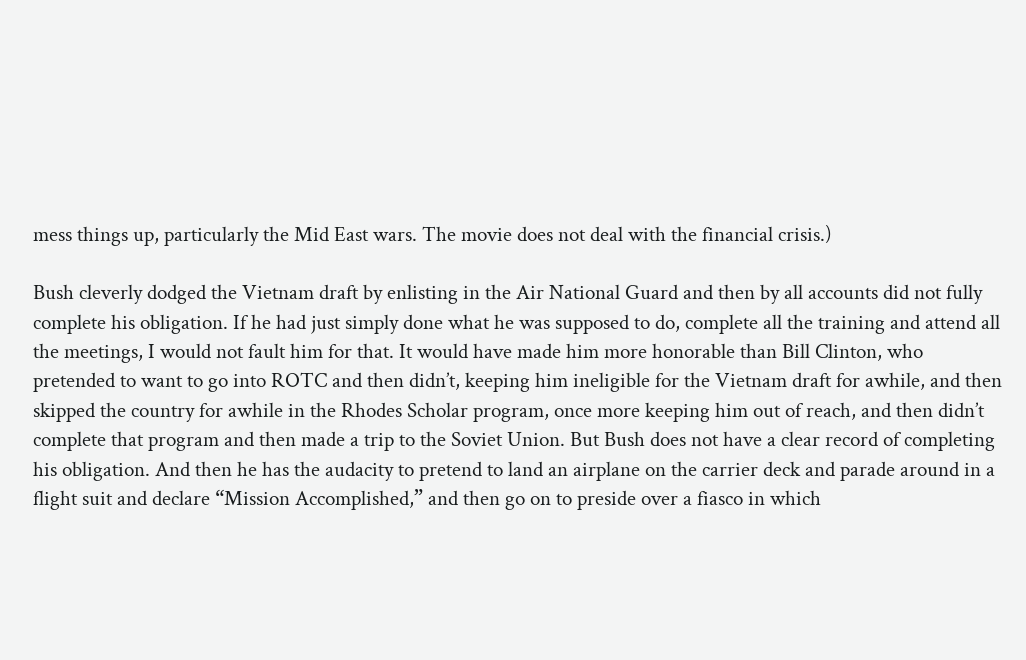mess things up, particularly the Mid East wars. The movie does not deal with the financial crisis.)

Bush cleverly dodged the Vietnam draft by enlisting in the Air National Guard and then by all accounts did not fully complete his obligation. If he had just simply done what he was supposed to do, complete all the training and attend all the meetings, I would not fault him for that. It would have made him more honorable than Bill Clinton, who pretended to want to go into ROTC and then didn’t, keeping him ineligible for the Vietnam draft for awhile, and then skipped the country for awhile in the Rhodes Scholar program, once more keeping him out of reach, and then didn’t complete that program and then made a trip to the Soviet Union. But Bush does not have a clear record of completing his obligation. And then he has the audacity to pretend to land an airplane on the carrier deck and parade around in a flight suit and declare “Mission Accomplished,” and then go on to preside over a fiasco in which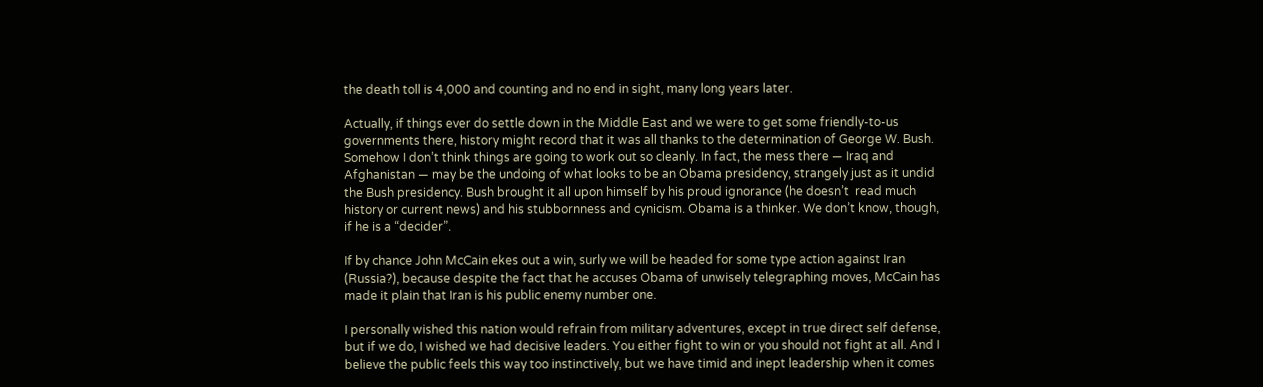the death toll is 4,000 and counting and no end in sight, many long years later.

Actually, if things ever do settle down in the Middle East and we were to get some friendly-to-us governments there, history might record that it was all thanks to the determination of George W. Bush. Somehow I don’t think things are going to work out so cleanly. In fact, the mess there — Iraq and Afghanistan — may be the undoing of what looks to be an Obama presidency, strangely just as it undid the Bush presidency. Bush brought it all upon himself by his proud ignorance (he doesn’t  read much history or current news) and his stubbornness and cynicism. Obama is a thinker. We don’t know, though, if he is a “decider”.

If by chance John McCain ekes out a win, surly we will be headed for some type action against Iran (Russia?), because despite the fact that he accuses Obama of unwisely telegraphing moves, McCain has made it plain that Iran is his public enemy number one.

I personally wished this nation would refrain from military adventures, except in true direct self defense, but if we do, I wished we had decisive leaders. You either fight to win or you should not fight at all. And I believe the public feels this way too instinctively, but we have timid and inept leadership when it comes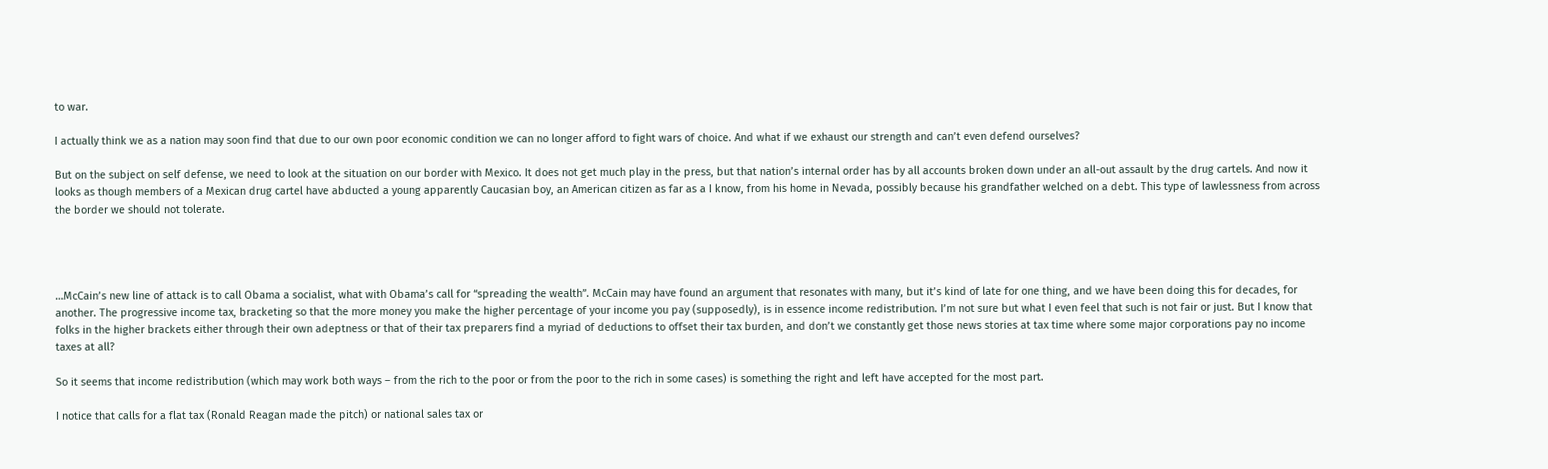to war.

I actually think we as a nation may soon find that due to our own poor economic condition we can no longer afford to fight wars of choice. And what if we exhaust our strength and can’t even defend ourselves?

But on the subject on self defense, we need to look at the situation on our border with Mexico. It does not get much play in the press, but that nation’s internal order has by all accounts broken down under an all-out assault by the drug cartels. And now it looks as though members of a Mexican drug cartel have abducted a young apparently Caucasian boy, an American citizen as far as a I know, from his home in Nevada, possibly because his grandfather welched on a debt. This type of lawlessness from across the border we should not tolerate.




…McCain’s new line of attack is to call Obama a socialist, what with Obama’s call for “spreading the wealth”. McCain may have found an argument that resonates with many, but it’s kind of late for one thing, and we have been doing this for decades, for another. The progressive income tax, bracketing so that the more money you make the higher percentage of your income you pay (supposedly), is in essence income redistribution. I’m not sure but what I even feel that such is not fair or just. But I know that folks in the higher brackets either through their own adeptness or that of their tax preparers find a myriad of deductions to offset their tax burden, and don’t we constantly get those news stories at tax time where some major corporations pay no income taxes at all?

So it seems that income redistribution (which may work both ways – from the rich to the poor or from the poor to the rich in some cases) is something the right and left have accepted for the most part.

I notice that calls for a flat tax (Ronald Reagan made the pitch) or national sales tax or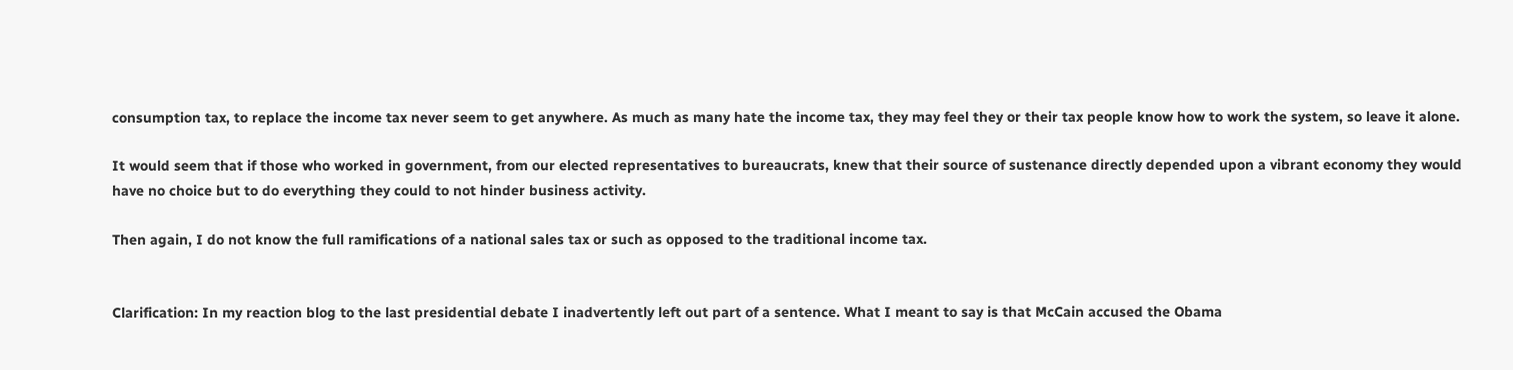consumption tax, to replace the income tax never seem to get anywhere. As much as many hate the income tax, they may feel they or their tax people know how to work the system, so leave it alone.

It would seem that if those who worked in government, from our elected representatives to bureaucrats, knew that their source of sustenance directly depended upon a vibrant economy they would have no choice but to do everything they could to not hinder business activity.

Then again, I do not know the full ramifications of a national sales tax or such as opposed to the traditional income tax.


Clarification: In my reaction blog to the last presidential debate I inadvertently left out part of a sentence. What I meant to say is that McCain accused the Obama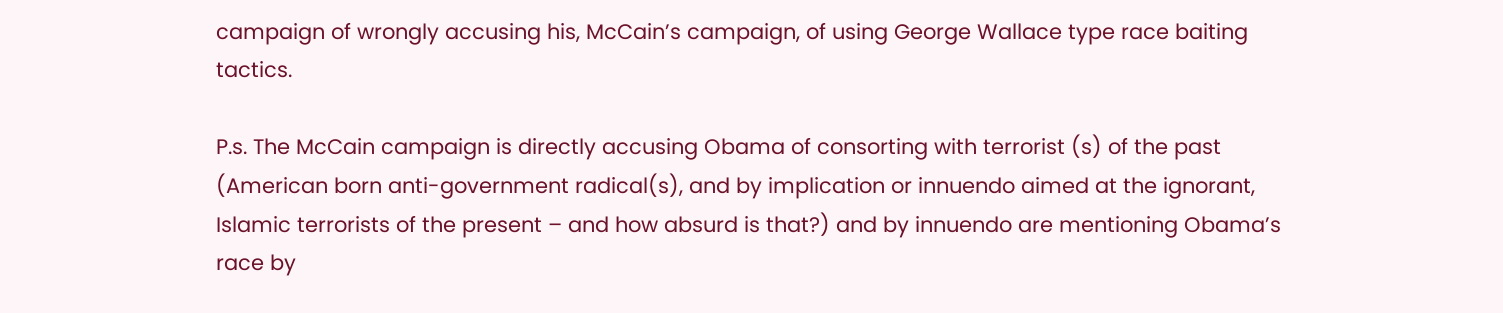campaign of wrongly accusing his, McCain’s campaign, of using George Wallace type race baiting tactics.

P.s. The McCain campaign is directly accusing Obama of consorting with terrorist (s) of the past (American born anti-government radical(s), and by implication or innuendo aimed at the ignorant, Islamic terrorists of the present – and how absurd is that?) and by innuendo are mentioning Obama’s race by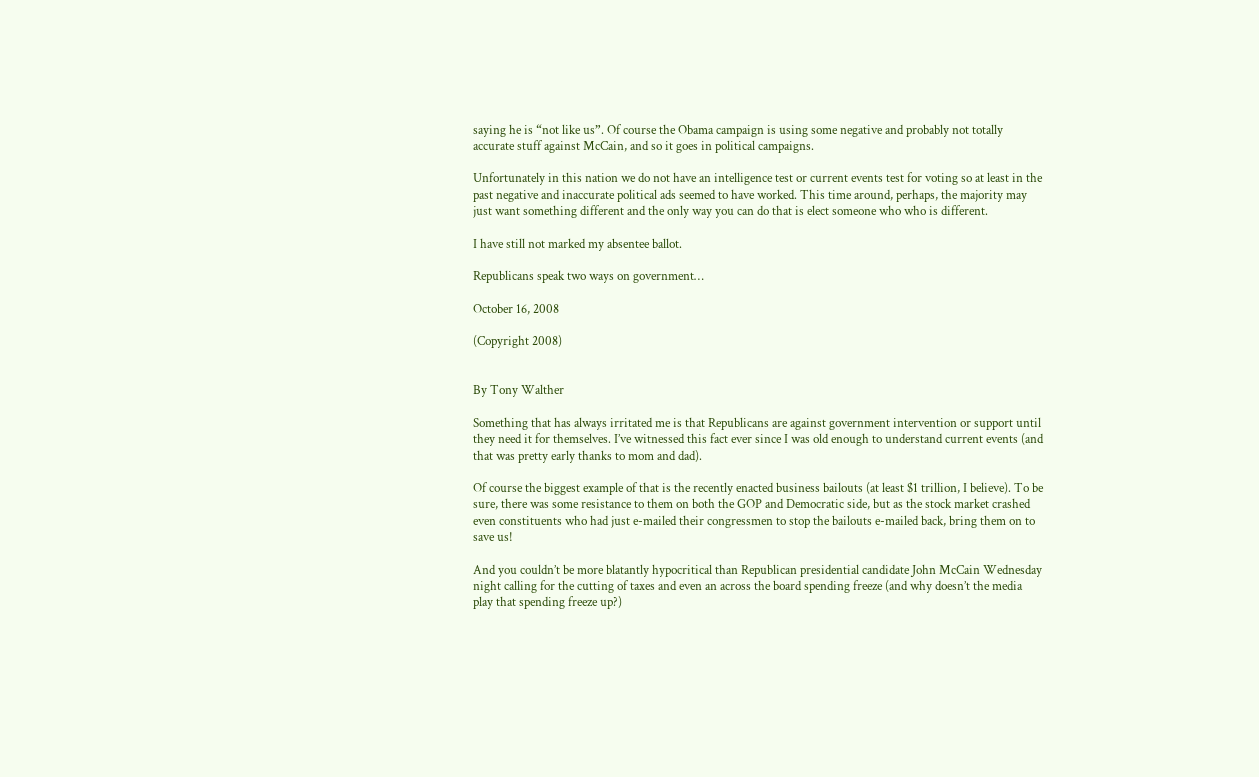saying he is “not like us”. Of course the Obama campaign is using some negative and probably not totally accurate stuff against McCain, and so it goes in political campaigns.

Unfortunately in this nation we do not have an intelligence test or current events test for voting so at least in the past negative and inaccurate political ads seemed to have worked. This time around, perhaps, the majority may just want something different and the only way you can do that is elect someone who who is different.

I have still not marked my absentee ballot.

Republicans speak two ways on government…

October 16, 2008

(Copyright 2008)


By Tony Walther

Something that has always irritated me is that Republicans are against government intervention or support until they need it for themselves. I’ve witnessed this fact ever since I was old enough to understand current events (and that was pretty early thanks to mom and dad).

Of course the biggest example of that is the recently enacted business bailouts (at least $1 trillion, I believe). To be sure, there was some resistance to them on both the GOP and Democratic side, but as the stock market crashed even constituents who had just e-mailed their congressmen to stop the bailouts e-mailed back, bring them on to save us!

And you couldn’t be more blatantly hypocritical than Republican presidential candidate John McCain Wednesday night calling for the cutting of taxes and even an across the board spending freeze (and why doesn’t the media play that spending freeze up?)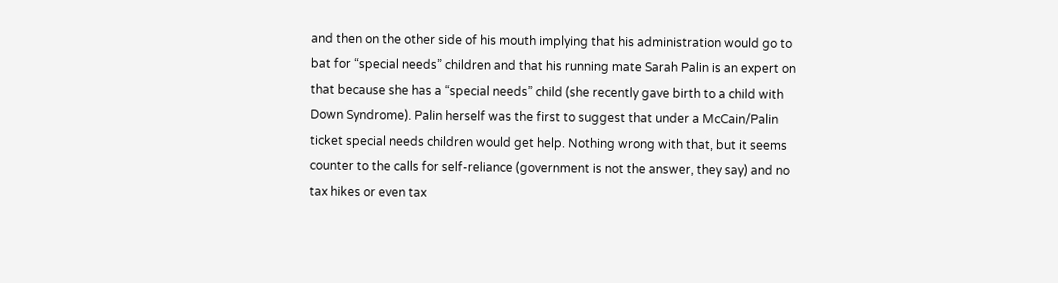and then on the other side of his mouth implying that his administration would go to bat for “special needs” children and that his running mate Sarah Palin is an expert on that because she has a “special needs” child (she recently gave birth to a child with Down Syndrome). Palin herself was the first to suggest that under a McCain/Palin ticket special needs children would get help. Nothing wrong with that, but it seems counter to the calls for self-reliance (government is not the answer, they say) and no tax hikes or even tax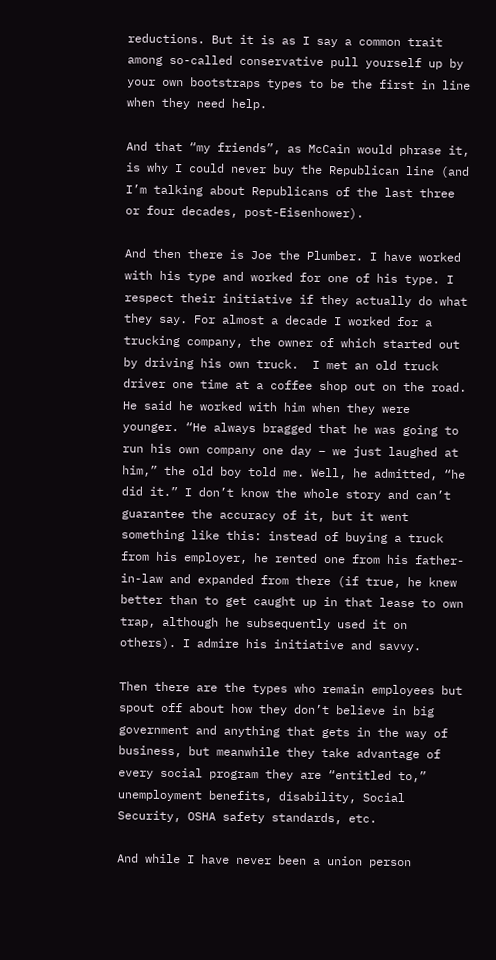reductions. But it is as I say a common trait among so-called conservative pull yourself up by your own bootstraps types to be the first in line when they need help.

And that “my friends”, as McCain would phrase it, is why I could never buy the Republican line (and I’m talking about Republicans of the last three or four decades, post-Eisenhower).

And then there is Joe the Plumber. I have worked with his type and worked for one of his type. I respect their initiative if they actually do what they say. For almost a decade I worked for a trucking company, the owner of which started out by driving his own truck.  I met an old truck driver one time at a coffee shop out on the road. He said he worked with him when they were younger. “He always bragged that he was going to run his own company one day – we just laughed at him,” the old boy told me. Well, he admitted, “he did it.” I don’t know the whole story and can’t guarantee the accuracy of it, but it went something like this: instead of buying a truck from his employer, he rented one from his father-in-law and expanded from there (if true, he knew better than to get caught up in that lease to own trap, although he subsequently used it on others). I admire his initiative and savvy.

Then there are the types who remain employees but spout off about how they don’t believe in big government and anything that gets in the way of business, but meanwhile they take advantage of every social program they are “entitled to,” unemployment benefits, disability, Social Security, OSHA safety standards, etc.

And while I have never been a union person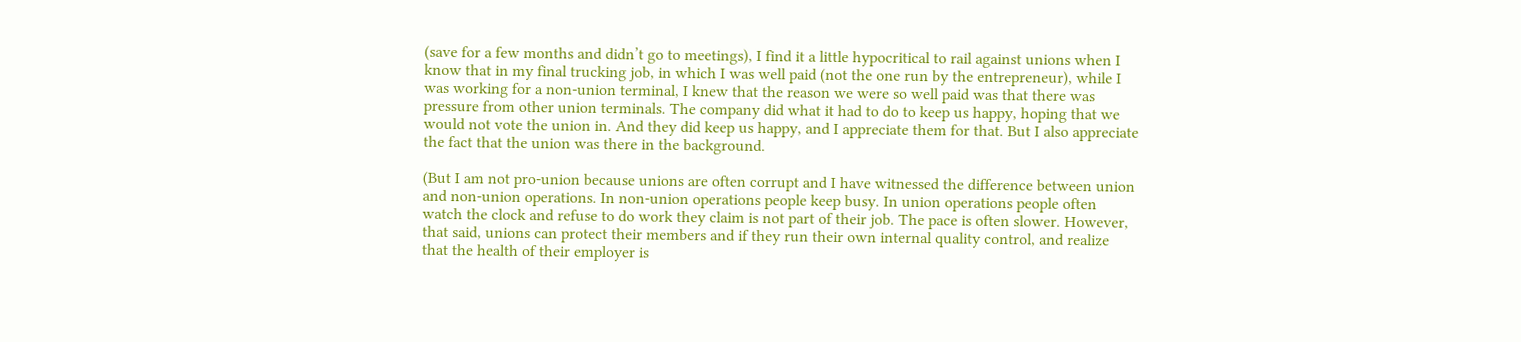(save for a few months and didn’t go to meetings), I find it a little hypocritical to rail against unions when I know that in my final trucking job, in which I was well paid (not the one run by the entrepreneur), while I was working for a non-union terminal, I knew that the reason we were so well paid was that there was pressure from other union terminals. The company did what it had to do to keep us happy, hoping that we would not vote the union in. And they did keep us happy, and I appreciate them for that. But I also appreciate the fact that the union was there in the background.

(But I am not pro-union because unions are often corrupt and I have witnessed the difference between union and non-union operations. In non-union operations people keep busy. In union operations people often watch the clock and refuse to do work they claim is not part of their job. The pace is often slower. However, that said, unions can protect their members and if they run their own internal quality control, and realize that the health of their employer is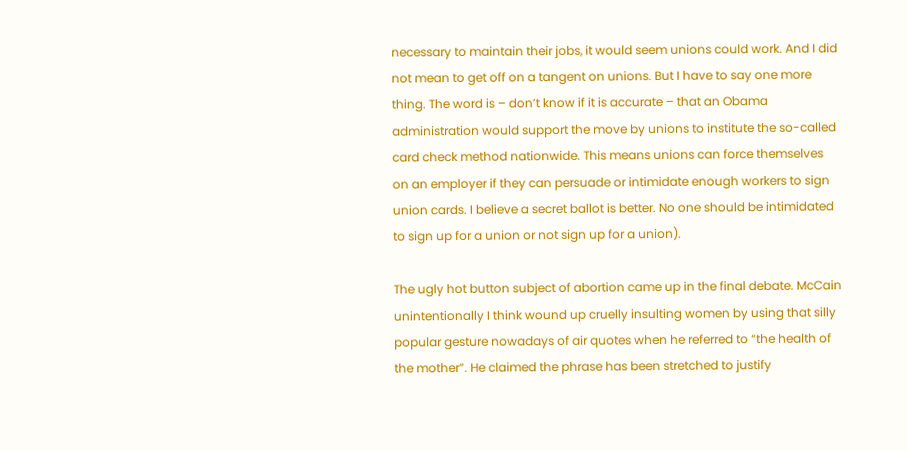necessary to maintain their jobs, it would seem unions could work. And I did not mean to get off on a tangent on unions. But I have to say one more thing. The word is – don’t know if it is accurate – that an Obama administration would support the move by unions to institute the so-called card check method nationwide. This means unions can force themselves on an employer if they can persuade or intimidate enough workers to sign union cards. I believe a secret ballot is better. No one should be intimidated to sign up for a union or not sign up for a union).

The ugly hot button subject of abortion came up in the final debate. McCain unintentionally I think wound up cruelly insulting women by using that silly popular gesture nowadays of air quotes when he referred to “the health of the mother”. He claimed the phrase has been stretched to justify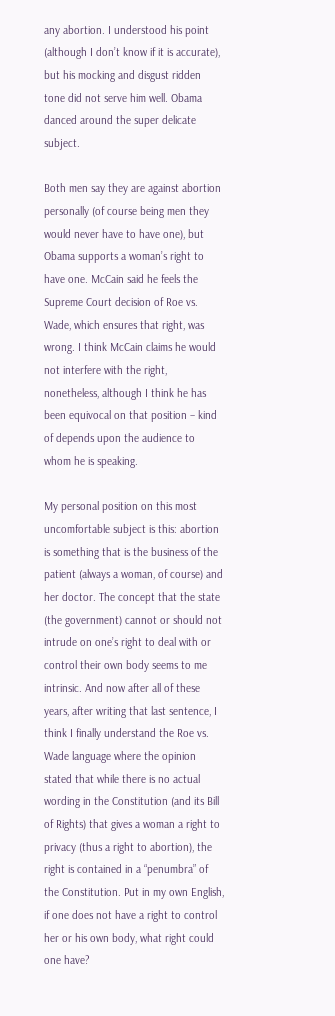any abortion. I understood his point (although I don’t know if it is accurate), but his mocking and disgust ridden tone did not serve him well. Obama danced around the super delicate subject.

Both men say they are against abortion personally (of course being men they would never have to have one), but Obama supports a woman’s right to have one. McCain said he feels the Supreme Court decision of Roe vs. Wade, which ensures that right, was wrong. I think McCain claims he would not interfere with the right, nonetheless, although I think he has been equivocal on that position – kind of depends upon the audience to whom he is speaking.

My personal position on this most uncomfortable subject is this: abortion is something that is the business of the patient (always a woman, of course) and her doctor. The concept that the state (the government) cannot or should not intrude on one’s right to deal with or control their own body seems to me intrinsic. And now after all of these years, after writing that last sentence, I think I finally understand the Roe vs. Wade language where the opinion stated that while there is no actual wording in the Constitution (and its Bill of Rights) that gives a woman a right to privacy (thus a right to abortion), the right is contained in a “penumbra” of the Constitution. Put in my own English, if one does not have a right to control her or his own body, what right could one have?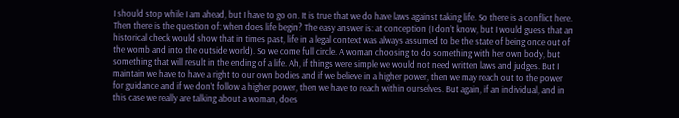I should stop while I am ahead, but I have to go on. It is true that we do have laws against taking life. So there is a conflict here. Then there is the question of: when does life begin? The easy answer is: at conception (I don’t know, but I would guess that an historical check would show that in times past, life in a legal context was always assumed to be the state of being once out of the womb and into the outside world). So we come full circle. A woman choosing to do something with her own body, but something that will result in the ending of a life. Ah, if things were simple we would not need written laws and judges. But I maintain we have to have a right to our own bodies and if we believe in a higher power, then we may reach out to the power for guidance and if we don’t follow a higher power, then we have to reach within ourselves. But again, if an individual, and in this case we really are talking about a woman, does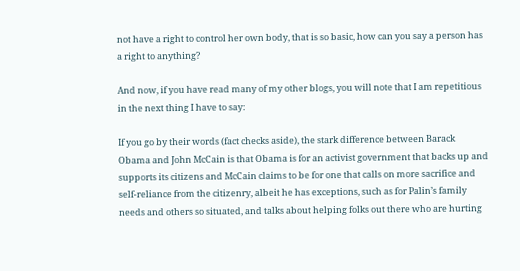not have a right to control her own body, that is so basic, how can you say a person has a right to anything?

And now, if you have read many of my other blogs, you will note that I am repetitious in the next thing I have to say:

If you go by their words (fact checks aside), the stark difference between Barack Obama and John McCain is that Obama is for an activist government that backs up and supports its citizens and McCain claims to be for one that calls on more sacrifice and self-reliance from the citizenry, albeit he has exceptions, such as for Palin’s family needs and others so situated, and talks about helping folks out there who are hurting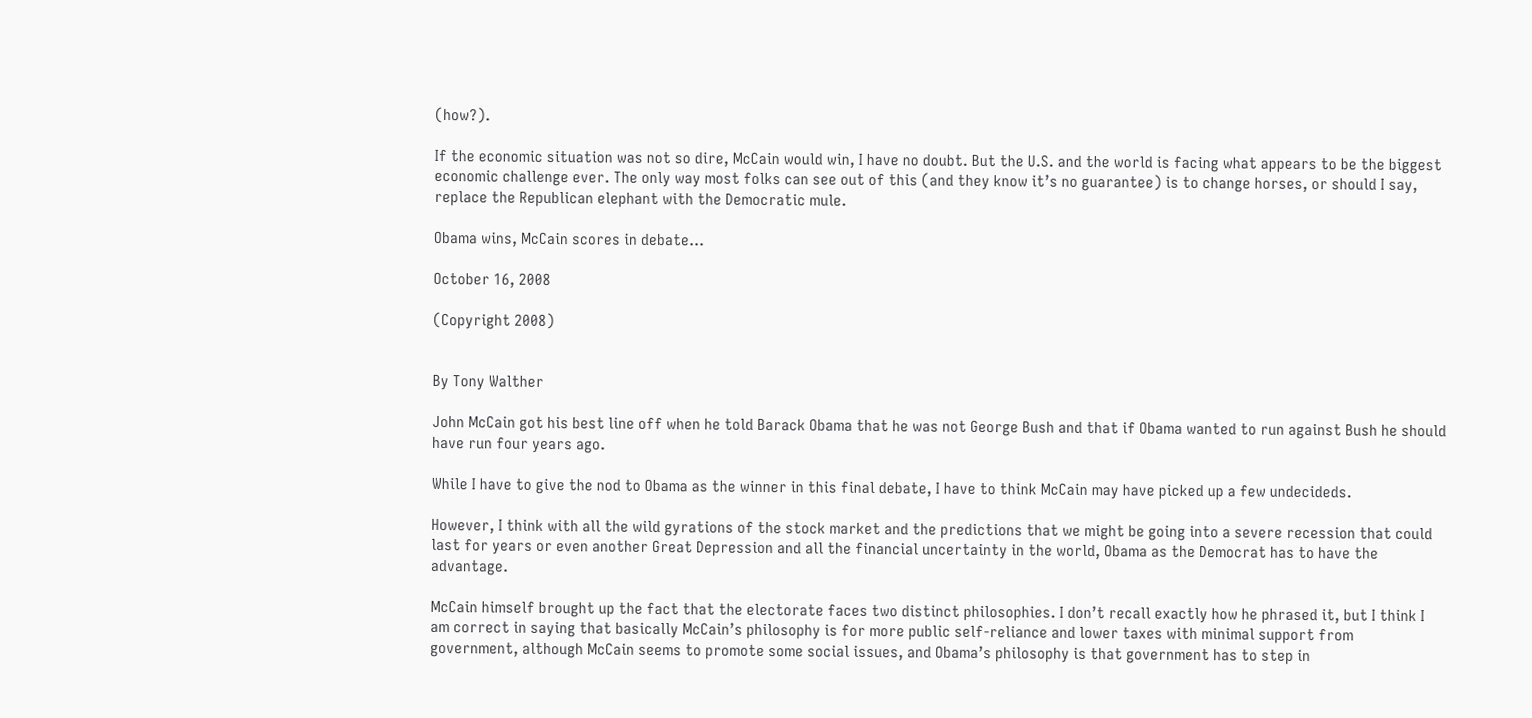(how?).

If the economic situation was not so dire, McCain would win, I have no doubt. But the U.S. and the world is facing what appears to be the biggest economic challenge ever. The only way most folks can see out of this (and they know it’s no guarantee) is to change horses, or should I say, replace the Republican elephant with the Democratic mule.

Obama wins, McCain scores in debate…

October 16, 2008

(Copyright 2008)


By Tony Walther

John McCain got his best line off when he told Barack Obama that he was not George Bush and that if Obama wanted to run against Bush he should have run four years ago.

While I have to give the nod to Obama as the winner in this final debate, I have to think McCain may have picked up a few undecideds.

However, I think with all the wild gyrations of the stock market and the predictions that we might be going into a severe recession that could last for years or even another Great Depression and all the financial uncertainty in the world, Obama as the Democrat has to have the advantage.

McCain himself brought up the fact that the electorate faces two distinct philosophies. I don’t recall exactly how he phrased it, but I think I am correct in saying that basically McCain’s philosophy is for more public self-reliance and lower taxes with minimal support from government, although McCain seems to promote some social issues, and Obama’s philosophy is that government has to step in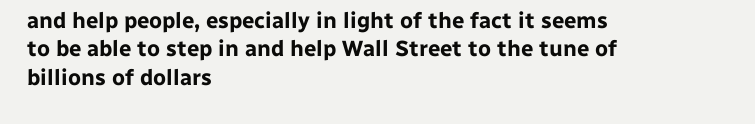and help people, especially in light of the fact it seems to be able to step in and help Wall Street to the tune of billions of dollars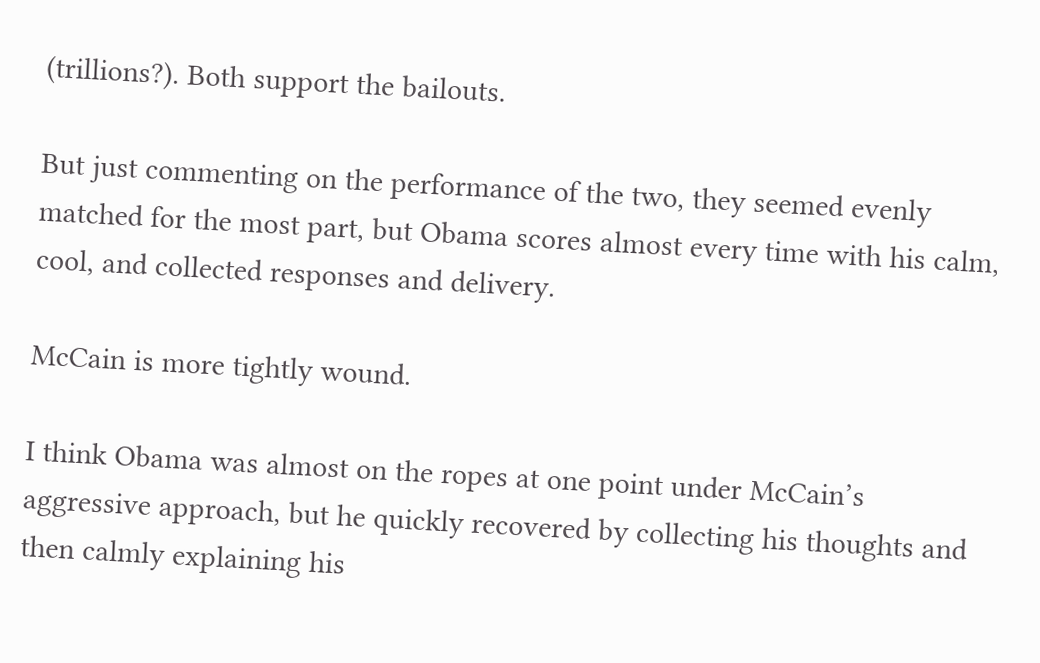(trillions?). Both support the bailouts.

But just commenting on the performance of the two, they seemed evenly matched for the most part, but Obama scores almost every time with his calm, cool, and collected responses and delivery.

McCain is more tightly wound.

I think Obama was almost on the ropes at one point under McCain’s aggressive approach, but he quickly recovered by collecting his thoughts and then calmly explaining his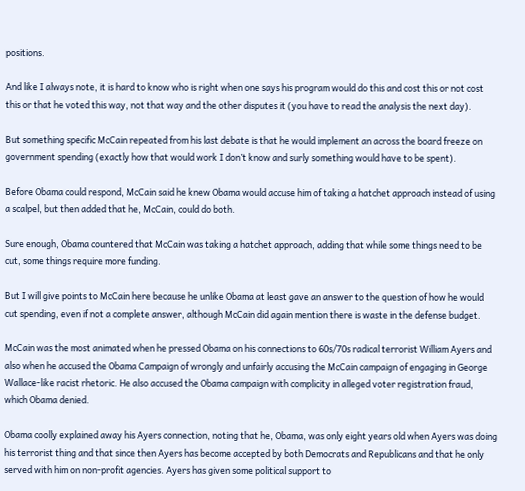positions.

And like I always note, it is hard to know who is right when one says his program would do this and cost this or not cost this or that he voted this way, not that way and the other disputes it (you have to read the analysis the next day).

But something specific McCain repeated from his last debate is that he would implement an across the board freeze on government spending (exactly how that would work I don’t know and surly something would have to be spent).

Before Obama could respond, McCain said he knew Obama would accuse him of taking a hatchet approach instead of using a scalpel, but then added that he, McCain, could do both.

Sure enough, Obama countered that McCain was taking a hatchet approach, adding that while some things need to be cut, some things require more funding.

But I will give points to McCain here because he unlike Obama at least gave an answer to the question of how he would cut spending, even if not a complete answer, although McCain did again mention there is waste in the defense budget.

McCain was the most animated when he pressed Obama on his connections to 60s/70s radical terrorist William Ayers and also when he accused the Obama Campaign of wrongly and unfairly accusing the McCain campaign of engaging in George Wallace-like racist rhetoric. He also accused the Obama campaign with complicity in alleged voter registration fraud, which Obama denied.

Obama coolly explained away his Ayers connection, noting that he, Obama, was only eight years old when Ayers was doing his terrorist thing and that since then Ayers has become accepted by both Democrats and Republicans and that he only served with him on non-profit agencies. Ayers has given some political support to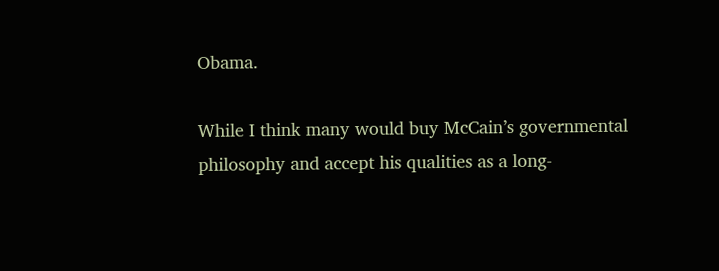Obama.

While I think many would buy McCain’s governmental philosophy and accept his qualities as a long-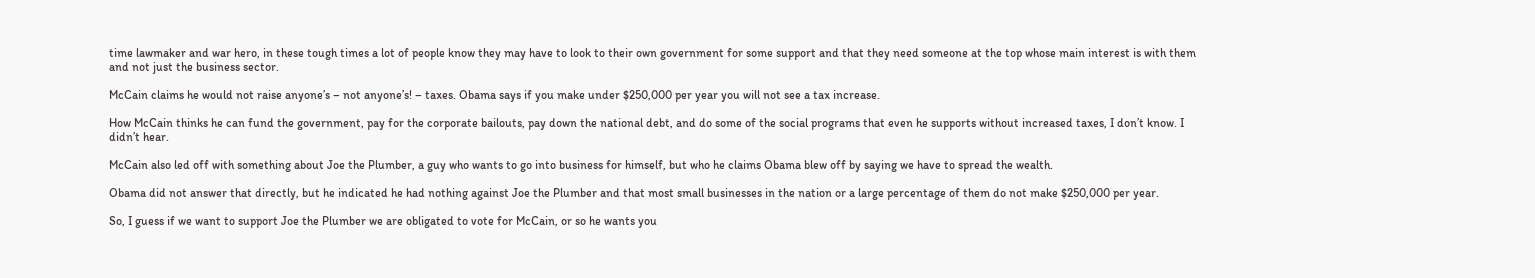time lawmaker and war hero, in these tough times a lot of people know they may have to look to their own government for some support and that they need someone at the top whose main interest is with them and not just the business sector.

McCain claims he would not raise anyone’s – not anyone’s! – taxes. Obama says if you make under $250,000 per year you will not see a tax increase.

How McCain thinks he can fund the government, pay for the corporate bailouts, pay down the national debt, and do some of the social programs that even he supports without increased taxes, I don’t know. I didn’t hear.

McCain also led off with something about Joe the Plumber, a guy who wants to go into business for himself, but who he claims Obama blew off by saying we have to spread the wealth.

Obama did not answer that directly, but he indicated he had nothing against Joe the Plumber and that most small businesses in the nation or a large percentage of them do not make $250,000 per year.

So, I guess if we want to support Joe the Plumber we are obligated to vote for McCain, or so he wants you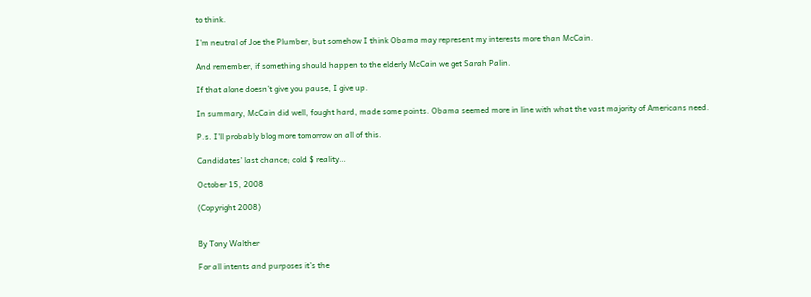to think.

I’m neutral of Joe the Plumber, but somehow I think Obama may represent my interests more than McCain.

And remember, if something should happen to the elderly McCain we get Sarah Palin.

If that alone doesn’t give you pause, I give up.

In summary, McCain did well, fought hard, made some points. Obama seemed more in line with what the vast majority of Americans need.

P.s. I’ll probably blog more tomorrow on all of this.

Candidates’ last chance; cold $ reality…

October 15, 2008

(Copyright 2008)


By Tony Walther

For all intents and purposes it’s the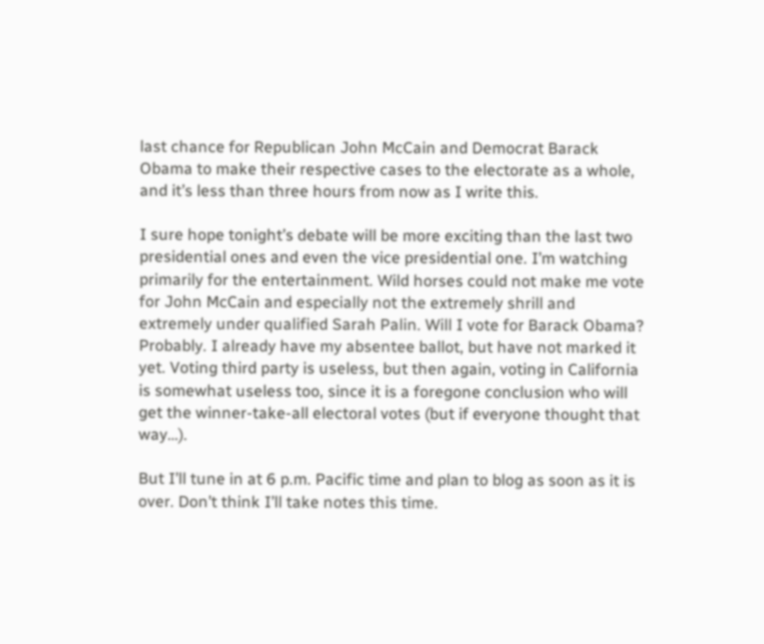last chance for Republican John McCain and Democrat Barack Obama to make their respective cases to the electorate as a whole, and it’s less than three hours from now as I write this.

I sure hope tonight’s debate will be more exciting than the last two presidential ones and even the vice presidential one. I’m watching primarily for the entertainment. Wild horses could not make me vote for John McCain and especially not the extremely shrill and extremely under qualified Sarah Palin. Will I vote for Barack Obama? Probably. I already have my absentee ballot, but have not marked it yet. Voting third party is useless, but then again, voting in California is somewhat useless too, since it is a foregone conclusion who will get the winner-take-all electoral votes (but if everyone thought that way…).

But I’ll tune in at 6 p.m. Pacific time and plan to blog as soon as it is over. Don’t think I’ll take notes this time.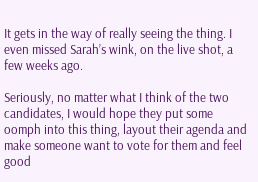It gets in the way of really seeing the thing. I even missed Sarah’s wink, on the live shot, a few weeks ago.

Seriously, no matter what I think of the two candidates, I would hope they put some oomph into this thing, layout their agenda and make someone want to vote for them and feel good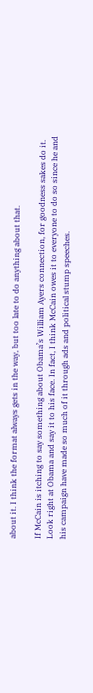about it. I think the format always gets in the way, but too late to do anything about that.

If McCain is itching to say something about Obama’s William Ayers connection, for goodness sakes do it. Look right at Obama and say it to his face. In fact, I think McCain owes it to everyone to do so since he and his campaign have made so much of it through ads and political stump speeches.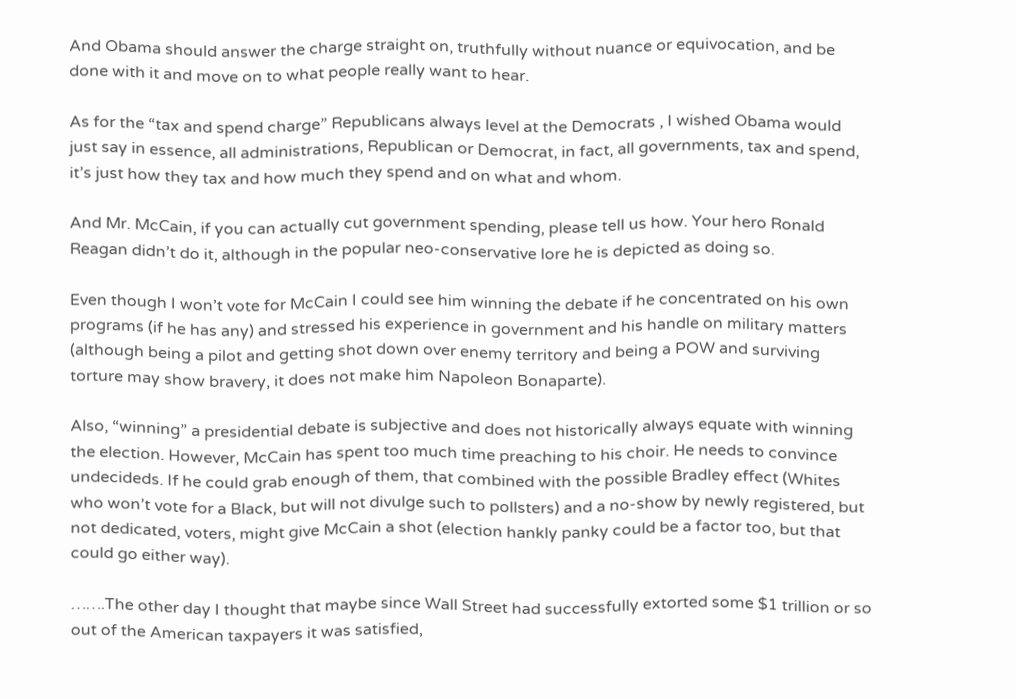And Obama should answer the charge straight on, truthfully without nuance or equivocation, and be done with it and move on to what people really want to hear.

As for the “tax and spend charge” Republicans always level at the Democrats , I wished Obama would just say in essence, all administrations, Republican or Democrat, in fact, all governments, tax and spend, it’s just how they tax and how much they spend and on what and whom.

And Mr. McCain, if you can actually cut government spending, please tell us how. Your hero Ronald Reagan didn’t do it, although in the popular neo-conservative lore he is depicted as doing so.

Even though I won’t vote for McCain I could see him winning the debate if he concentrated on his own programs (if he has any) and stressed his experience in government and his handle on military matters (although being a pilot and getting shot down over enemy territory and being a POW and surviving torture may show bravery, it does not make him Napoleon Bonaparte).

Also, “winning” a presidential debate is subjective and does not historically always equate with winning the election. However, McCain has spent too much time preaching to his choir. He needs to convince undecideds. If he could grab enough of them, that combined with the possible Bradley effect (Whites who won’t vote for a Black, but will not divulge such to pollsters) and a no-show by newly registered, but not dedicated, voters, might give McCain a shot (election hankly panky could be a factor too, but that could go either way).

…….The other day I thought that maybe since Wall Street had successfully extorted some $1 trillion or so out of the American taxpayers it was satisfied,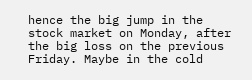hence the big jump in the stock market on Monday, after the big loss on the previous Friday. Maybe in the cold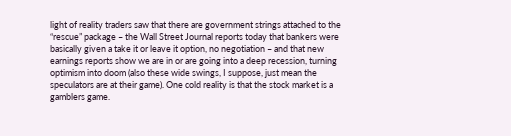light of reality traders saw that there are government strings attached to the “rescue” package – the Wall Street Journal reports today that bankers were basically given a take it or leave it option, no negotiation – and that new earnings reports show we are in or are going into a deep recession, turning optimism into doom (also these wide swings, I suppose, just mean the speculators are at their game). One cold reality is that the stock market is a gamblers game.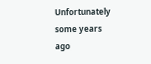Unfortunately some years ago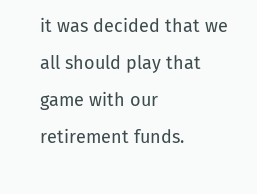it was decided that we all should play that game with our retirement funds.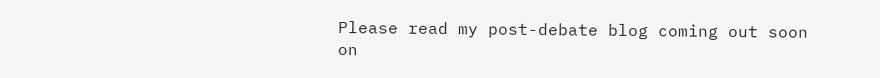Please read my post-debate blog coming out soon on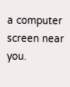a computer screen near you.